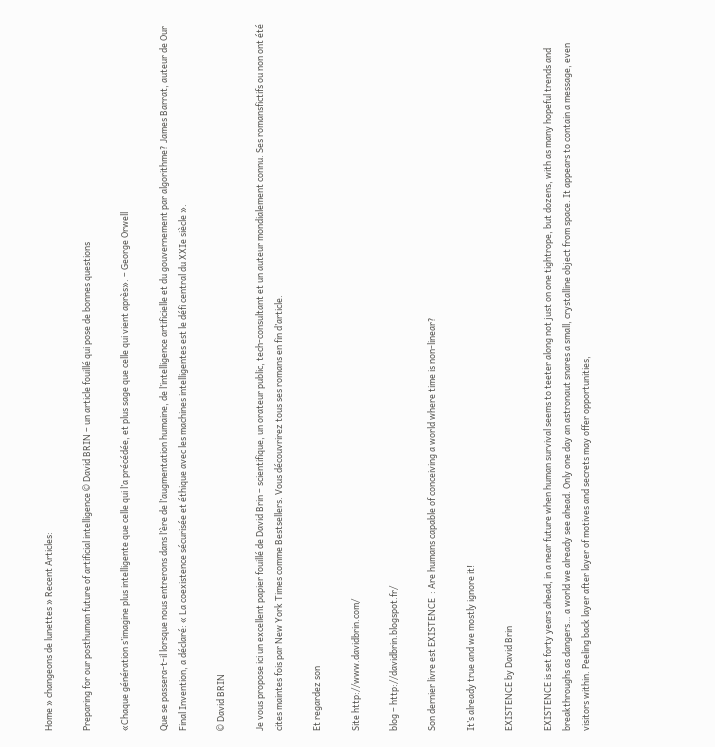Home » changeons de lunettes » Recent Articles:

Preparing for our posthuman future of artificial intelligence © David BRIN – un article fouillé qui pose de bonnes questions

«Chaque génération s’imagine plus intelligente que celle qui l’a précédée, et plus sage que celle qui vient après». – George Orwell

Que se passera-t-il lorsque nous entrerons dans l’ère de l’augmentation humaine, de l’intelligence artificielle et du gouvernement par algorithme? James Barrat, auteur de Our Final Invention, a déclaré: « La coexistence sécurisée et éthique avec les machines intelligentes est le défi central du XXIe siècle ».

© David BRIN

Je vous propose ici un excellent papier fouillé de David Brin – scientifique, un orateur public, tech-consultant et un auteur mondialement connu. Ses romansfictifs ou non ont été cites maintes fois par New York Times comme Bestsellers. Vous découvrirez tous ses romans en fin d’article.

Et regardez son

Site http://www.davidbrin.com/

blog – http://davidbrin.blogspot.fr/

Son dernier livre est EXISTENCE  : Are humans capable of conceiving a world where time is non-linear?

It’s already true and we mostly ignore it!

EXISTENCE by David Brin

EXISTENCE is set forty years ahead, in a near future when human survival seems to teeter along not just on one tightrope, but dozens, with as many hopeful trends and breakthroughs as dangers… a world we already see ahead. Only one day an astronaut snares a small, crystalline object from space. It appears to contain a message, even visitors within. Peeling back layer after layer of motives and secrets may offer opportunities,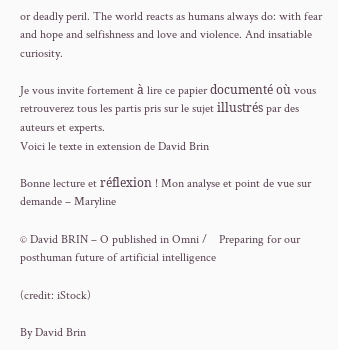or deadly peril. The world reacts as humans always do: with fear and hope and selfishness and love and violence. And insatiable curiosity.

Je vous invite fortement à lire ce papier documenté où vous retrouverez tous les partis pris sur le sujet illustrés par des auteurs et experts.
Voici le texte in extension de David Brin

Bonne lecture et réflexion ! Mon analyse et point de vue sur demande – Maryline

© David BRIN – O published in Omni /    Preparing for our posthuman future of artificial intelligence

(credit: iStock)

By David Brin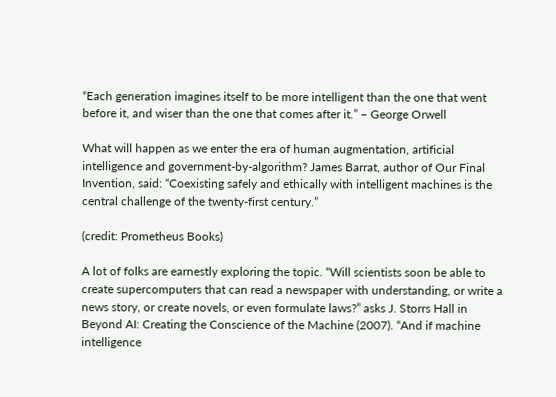“Each generation imagines itself to be more intelligent than the one that went before it, and wiser than the one that comes after it.” – George Orwell

What will happen as we enter the era of human augmentation, artificial intelligence and government-by-algorithm? James Barrat, author of Our Final Invention, said: “Coexisting safely and ethically with intelligent machines is the central challenge of the twenty-first century.”

(credit: Prometheus Books)

A lot of folks are earnestly exploring the topic. “Will scientists soon be able to create supercomputers that can read a newspaper with understanding, or write a news story, or create novels, or even formulate laws?” asks J. Storrs Hall in Beyond AI: Creating the Conscience of the Machine (2007). “And if machine intelligence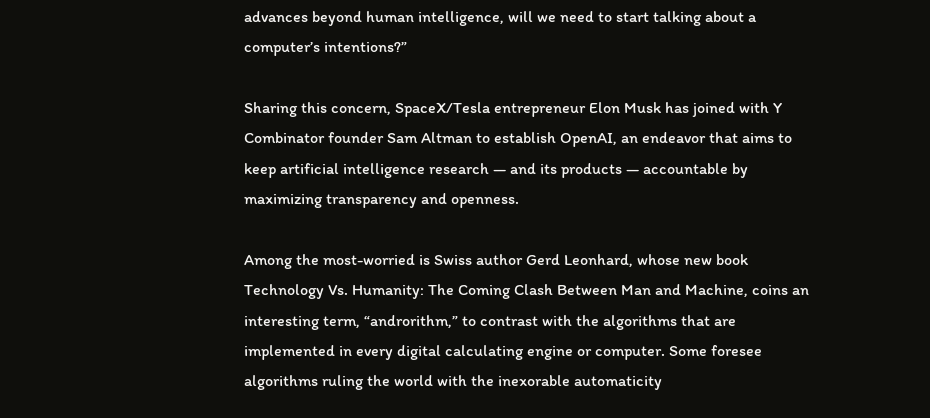advances beyond human intelligence, will we need to start talking about a computer’s intentions?”

Sharing this concern, SpaceX/Tesla entrepreneur Elon Musk has joined with Y Combinator founder Sam Altman to establish OpenAI, an endeavor that aims to keep artificial intelligence research — and its products — accountable by maximizing transparency and openness.

Among the most-worried is Swiss author Gerd Leonhard, whose new book Technology Vs. Humanity: The Coming Clash Between Man and Machine, coins an interesting term, “androrithm,” to contrast with the algorithms that are implemented in every digital calculating engine or computer. Some foresee algorithms ruling the world with the inexorable automaticity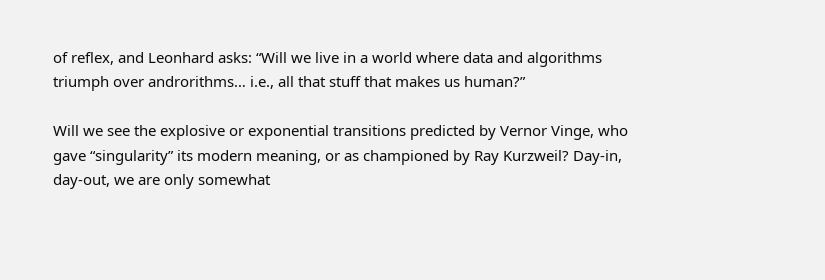of reflex, and Leonhard asks: “Will we live in a world where data and algorithms triumph over androrithms… i.e., all that stuff that makes us human?”

Will we see the explosive or exponential transitions predicted by Vernor Vinge, who gave “singularity” its modern meaning, or as championed by Ray Kurzweil? Day-in, day-out, we are only somewhat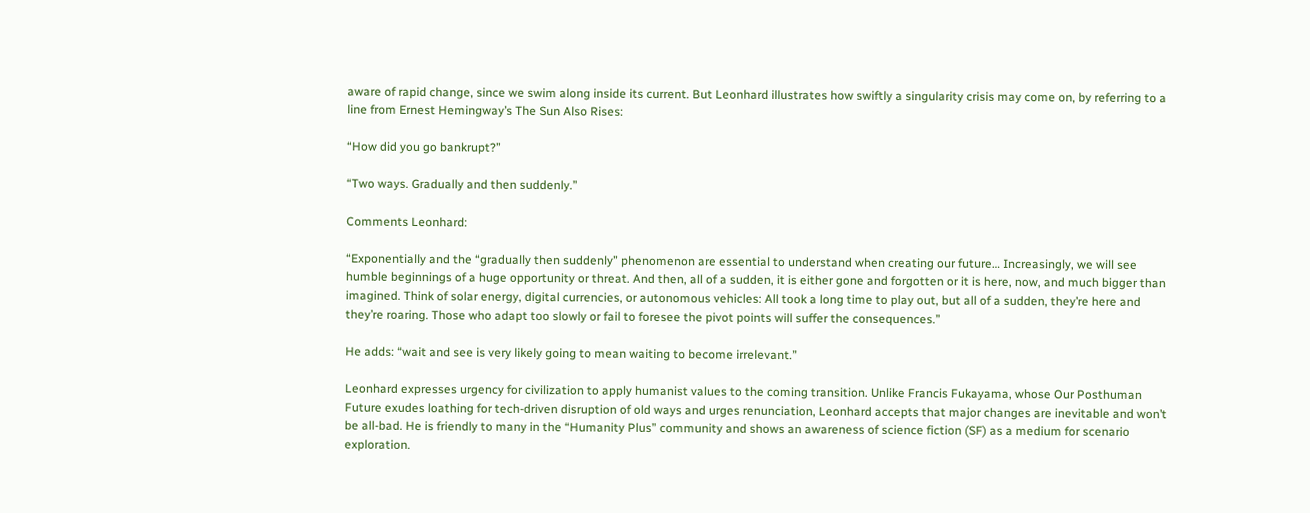aware of rapid change, since we swim along inside its current. But Leonhard illustrates how swiftly a singularity crisis may come on, by referring to a line from Ernest Hemingway’s The Sun Also Rises:

“How did you go bankrupt?”

“Two ways. Gradually and then suddenly.”

Comments Leonhard:

“Exponentially and the “gradually then suddenly” phenomenon are essential to understand when creating our future… Increasingly, we will see humble beginnings of a huge opportunity or threat. And then, all of a sudden, it is either gone and forgotten or it is here, now, and much bigger than imagined. Think of solar energy, digital currencies, or autonomous vehicles: All took a long time to play out, but all of a sudden, they’re here and they’re roaring. Those who adapt too slowly or fail to foresee the pivot points will suffer the consequences.”

He adds: “wait and see is very likely going to mean waiting to become irrelevant.”

Leonhard expresses urgency for civilization to apply humanist values to the coming transition. Unlike Francis Fukayama, whose Our Posthuman Future exudes loathing for tech-driven disruption of old ways and urges renunciation, Leonhard accepts that major changes are inevitable and won’t be all-bad. He is friendly to many in the “Humanity Plus” community and shows an awareness of science fiction (SF) as a medium for scenario exploration.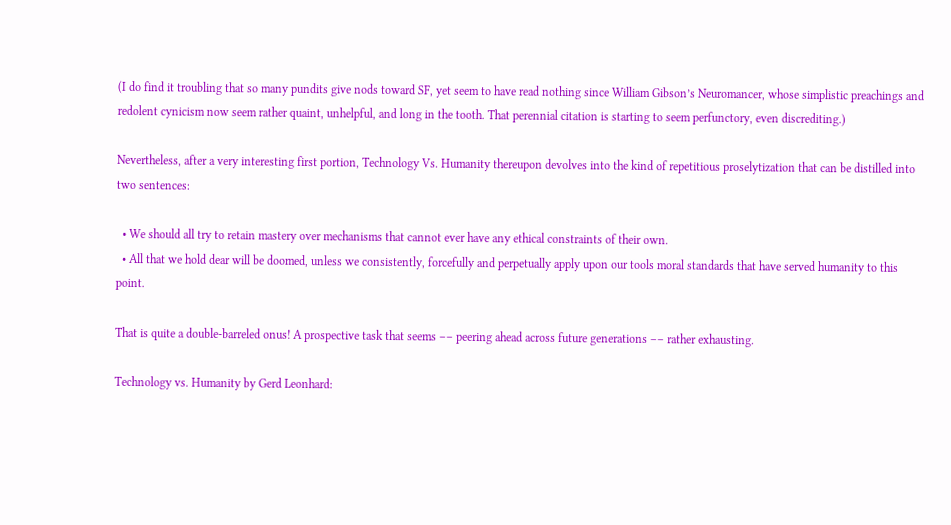(I do find it troubling that so many pundits give nods toward SF, yet seem to have read nothing since William Gibson’s Neuromancer, whose simplistic preachings and redolent cynicism now seem rather quaint, unhelpful, and long in the tooth. That perennial citation is starting to seem perfunctory, even discrediting.)

Nevertheless, after a very interesting first portion, Technology Vs. Humanity thereupon devolves into the kind of repetitious proselytization that can be distilled into two sentences:

  • We should all try to retain mastery over mechanisms that cannot ever have any ethical constraints of their own.
  • All that we hold dear will be doomed, unless we consistently, forcefully and perpetually apply upon our tools moral standards that have served humanity to this point.

That is quite a double-barreled onus! A prospective task that seems –– peering ahead across future generations –– rather exhausting.

Technology vs. Humanity by Gerd Leonhard: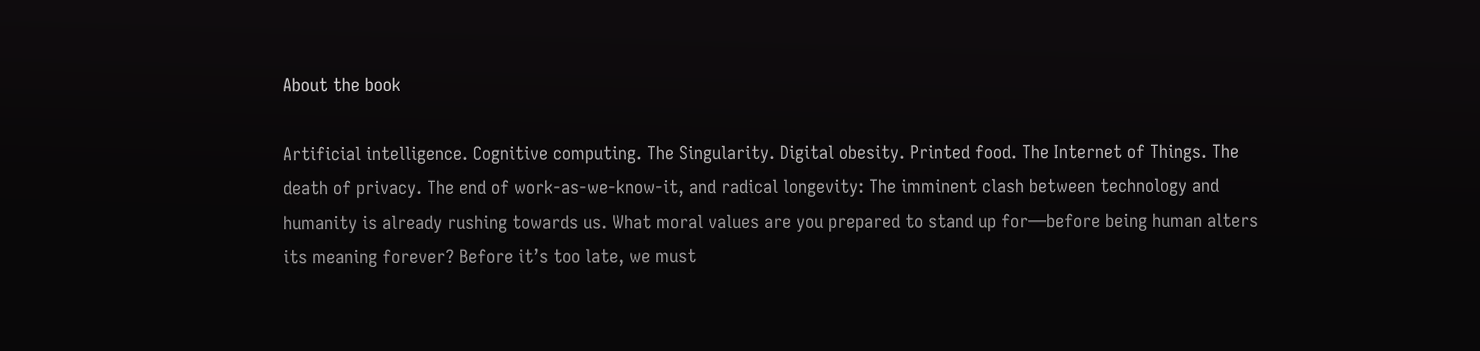About the book

Artificial intelligence. Cognitive computing. The Singularity. Digital obesity. Printed food. The Internet of Things. The death of privacy. The end of work-as-we-know-it, and radical longevity: The imminent clash between technology and humanity is already rushing towards us. What moral values are you prepared to stand up for—before being human alters its meaning forever? Before it’s too late, we must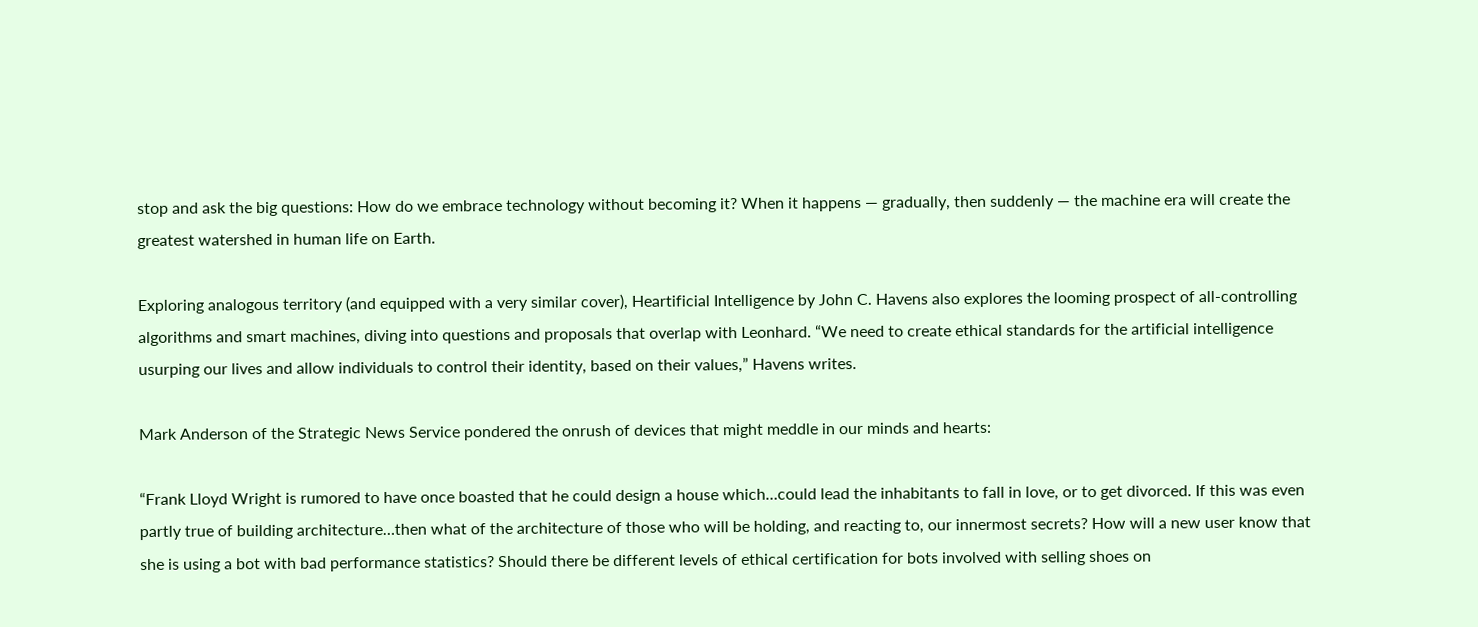stop and ask the big questions: How do we embrace technology without becoming it? When it happens — gradually, then suddenly — the machine era will create the greatest watershed in human life on Earth.

Exploring analogous territory (and equipped with a very similar cover), Heartificial Intelligence by John C. Havens also explores the looming prospect of all-controlling algorithms and smart machines, diving into questions and proposals that overlap with Leonhard. “We need to create ethical standards for the artificial intelligence usurping our lives and allow individuals to control their identity, based on their values,” Havens writes.

Mark Anderson of the Strategic News Service pondered the onrush of devices that might meddle in our minds and hearts:

“Frank Lloyd Wright is rumored to have once boasted that he could design a house which…could lead the inhabitants to fall in love, or to get divorced. If this was even partly true of building architecture…then what of the architecture of those who will be holding, and reacting to, our innermost secrets? How will a new user know that she is using a bot with bad performance statistics? Should there be different levels of ethical certification for bots involved with selling shoes on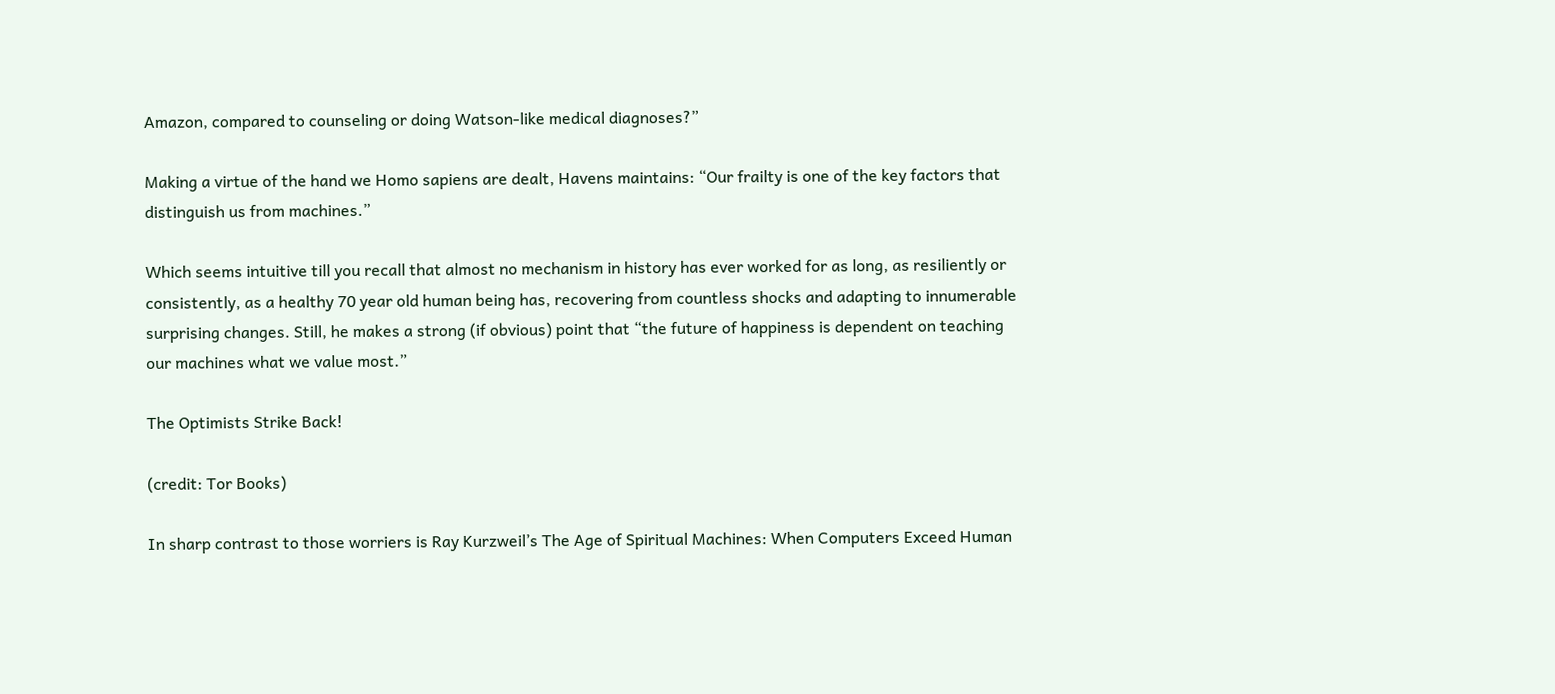Amazon, compared to counseling or doing Watson-like medical diagnoses?”

Making a virtue of the hand we Homo sapiens are dealt, Havens maintains: “Our frailty is one of the key factors that distinguish us from machines.”

Which seems intuitive till you recall that almost no mechanism in history has ever worked for as long, as resiliently or consistently, as a healthy 70 year old human being has, recovering from countless shocks and adapting to innumerable surprising changes. Still, he makes a strong (if obvious) point that “the future of happiness is dependent on teaching our machines what we value most.”

The Optimists Strike Back!

(credit: Tor Books)

In sharp contrast to those worriers is Ray Kurzweil’s The Age of Spiritual Machines: When Computers Exceed Human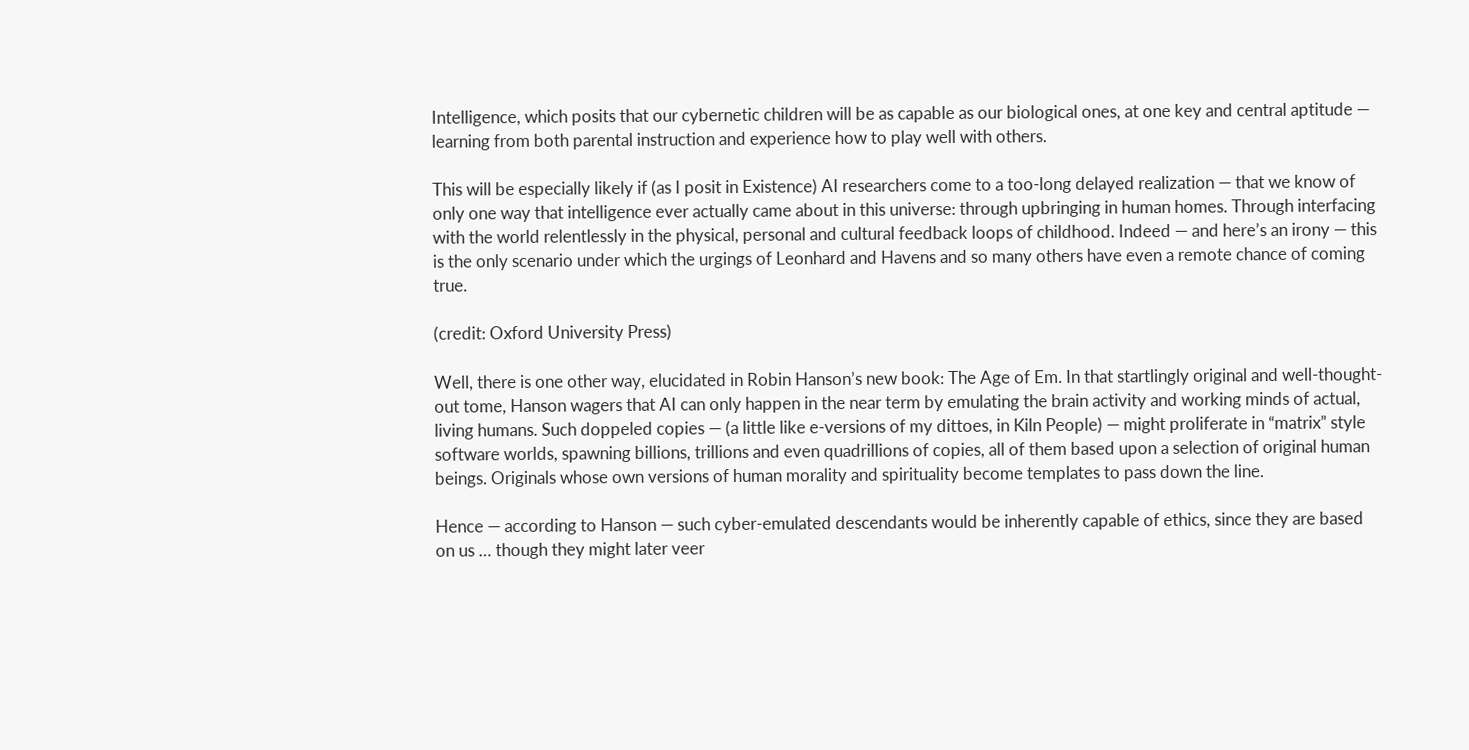Intelligence, which posits that our cybernetic children will be as capable as our biological ones, at one key and central aptitude — learning from both parental instruction and experience how to play well with others.

This will be especially likely if (as I posit in Existence) AI researchers come to a too-long delayed realization — that we know of only one way that intelligence ever actually came about in this universe: through upbringing in human homes. Through interfacing with the world relentlessly in the physical, personal and cultural feedback loops of childhood. Indeed — and here’s an irony — this is the only scenario under which the urgings of Leonhard and Havens and so many others have even a remote chance of coming true.

(credit: Oxford University Press)

Well, there is one other way, elucidated in Robin Hanson’s new book: The Age of Em. In that startlingly original and well-thought-out tome, Hanson wagers that AI can only happen in the near term by emulating the brain activity and working minds of actual, living humans. Such doppeled copies — (a little like e-versions of my dittoes, in Kiln People) — might proliferate in “matrix” style software worlds, spawning billions, trillions and even quadrillions of copies, all of them based upon a selection of original human beings. Originals whose own versions of human morality and spirituality become templates to pass down the line.

Hence — according to Hanson — such cyber-emulated descendants would be inherently capable of ethics, since they are based on us … though they might later veer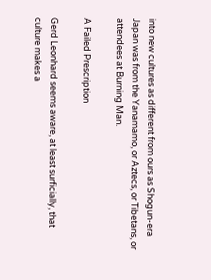into new cultures as different from ours as Shogun-era Japan was from the Yanamamo, or Aztecs, or Tibetans, or attendees at Burning Man.

A Failed Prescription

Gerd Leonhard seems aware, at least surficially, that culture makes a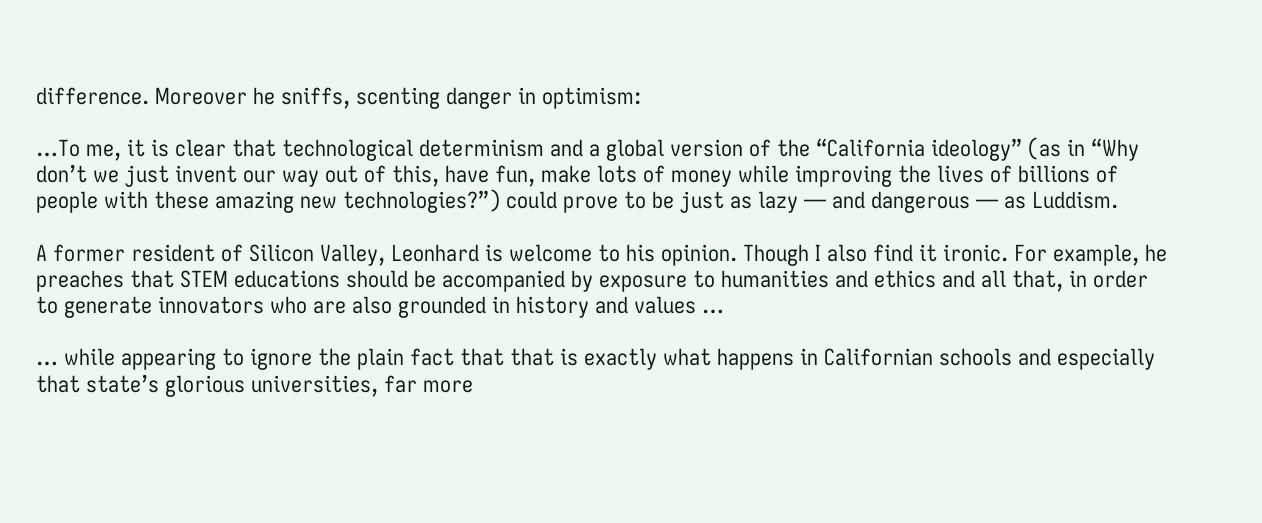difference. Moreover he sniffs, scenting danger in optimism:

…To me, it is clear that technological determinism and a global version of the “California ideology” (as in “Why don’t we just invent our way out of this, have fun, make lots of money while improving the lives of billions of people with these amazing new technologies?”) could prove to be just as lazy — and dangerous — as Luddism.

A former resident of Silicon Valley, Leonhard is welcome to his opinion. Though I also find it ironic. For example, he preaches that STEM educations should be accompanied by exposure to humanities and ethics and all that, in order to generate innovators who are also grounded in history and values …

… while appearing to ignore the plain fact that that is exactly what happens in Californian schools and especially that state’s glorious universities, far more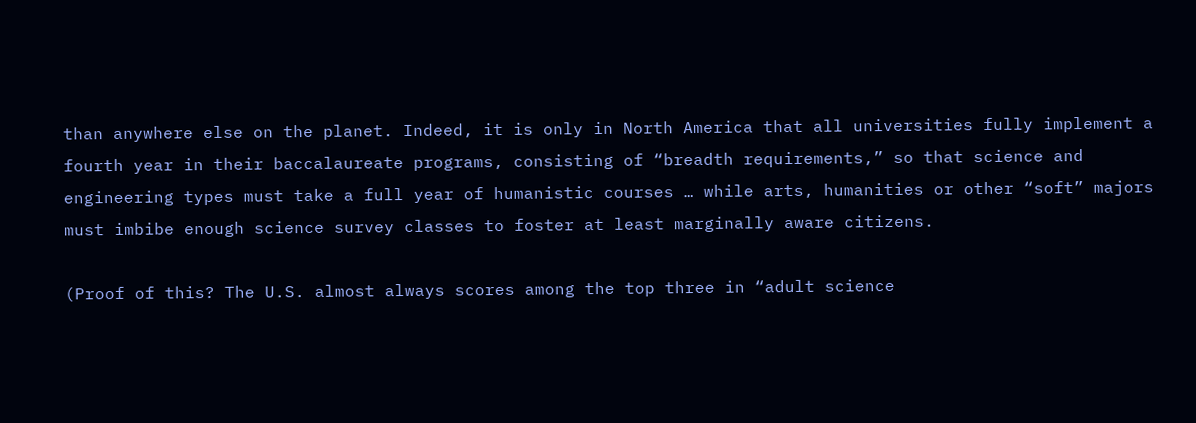than anywhere else on the planet. Indeed, it is only in North America that all universities fully implement a fourth year in their baccalaureate programs, consisting of “breadth requirements,” so that science and engineering types must take a full year of humanistic courses … while arts, humanities or other “soft” majors must imbibe enough science survey classes to foster at least marginally aware citizens.

(Proof of this? The U.S. almost always scores among the top three in “adult science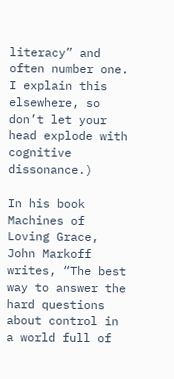literacy” and often number one. I explain this elsewhere, so don’t let your head explode with cognitive dissonance.)

In his book Machines of Loving Grace, John Markoff writes, “The best way to answer the hard questions about control in a world full of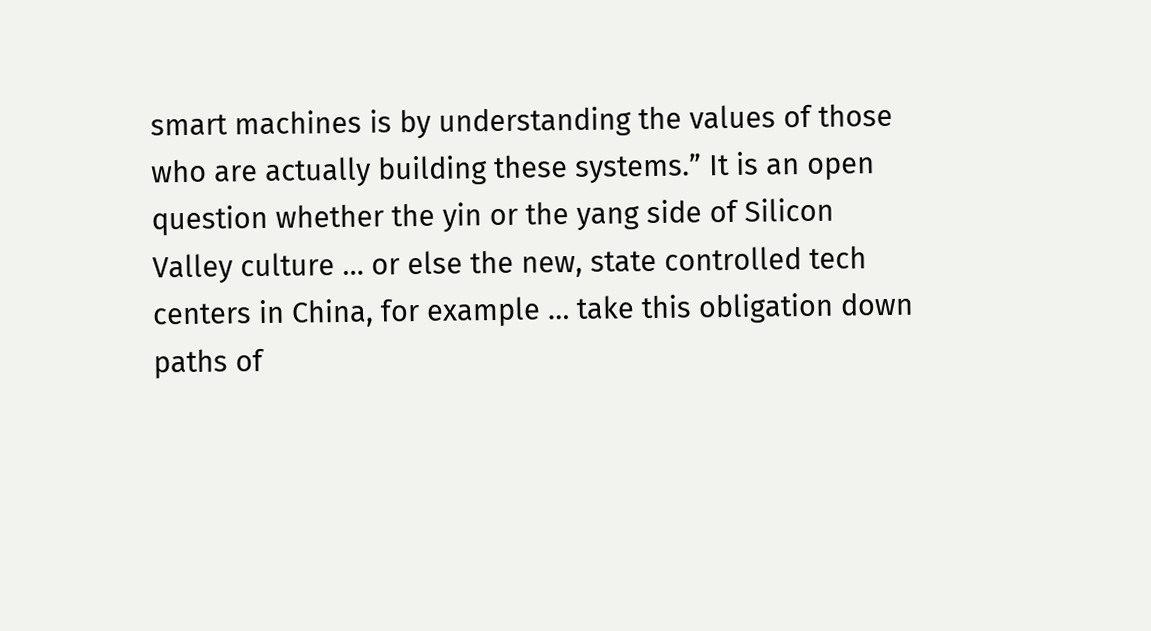smart machines is by understanding the values of those who are actually building these systems.” It is an open question whether the yin or the yang side of Silicon Valley culture … or else the new, state controlled tech centers in China, for example … take this obligation down paths of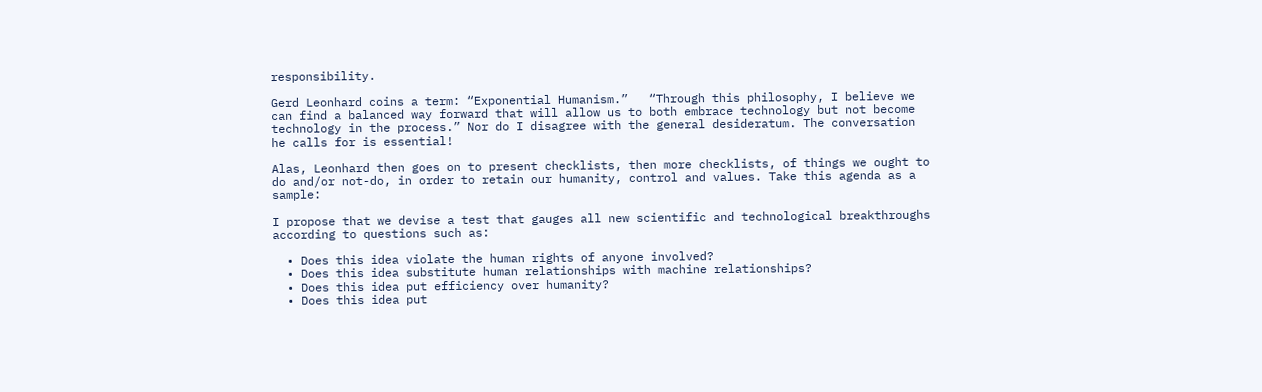responsibility.

Gerd Leonhard coins a term: “Exponential Humanism.”   “Through this philosophy, I believe we can find a balanced way forward that will allow us to both embrace technology but not become technology in the process.” Nor do I disagree with the general desideratum. The conversation he calls for is essential!

Alas, Leonhard then goes on to present checklists, then more checklists, of things we ought to do and/or not-do, in order to retain our humanity, control and values. Take this agenda as a sample:

I propose that we devise a test that gauges all new scientific and technological breakthroughs according to questions such as:

  • Does this idea violate the human rights of anyone involved?
  • Does this idea substitute human relationships with machine relationships?
  • Does this idea put efficiency over humanity?
  • Does this idea put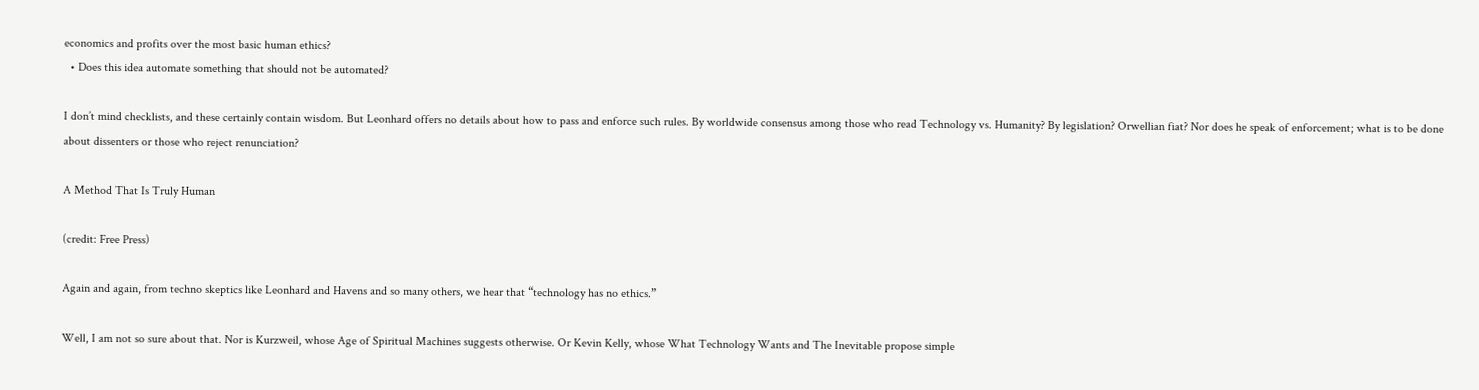economics and profits over the most basic human ethics?
  • Does this idea automate something that should not be automated?

I don’t mind checklists, and these certainly contain wisdom. But Leonhard offers no details about how to pass and enforce such rules. By worldwide consensus among those who read Technology vs. Humanity? By legislation? Orwellian fiat? Nor does he speak of enforcement; what is to be done about dissenters or those who reject renunciation?

A Method That Is Truly Human

(credit: Free Press)

Again and again, from techno skeptics like Leonhard and Havens and so many others, we hear that “technology has no ethics.”

Well, I am not so sure about that. Nor is Kurzweil, whose Age of Spiritual Machines suggests otherwise. Or Kevin Kelly, whose What Technology Wants and The Inevitable propose simple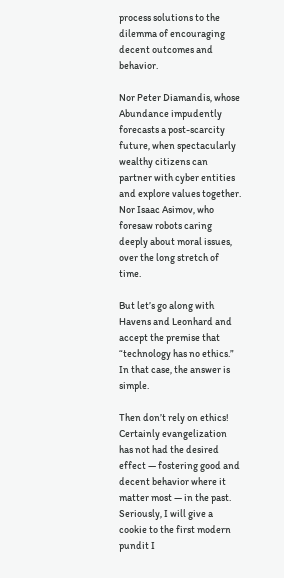process solutions to the dilemma of encouraging decent outcomes and behavior.

Nor Peter Diamandis, whose Abundance impudently forecasts a post-scarcity future, when spectacularly wealthy citizens can partner with cyber entities and explore values together. Nor Isaac Asimov, who foresaw robots caring deeply about moral issues, over the long stretch of time.

But let’s go along with Havens and Leonhard and accept the premise that “technology has no ethics.” In that case, the answer is simple.

Then don’t rely on ethics! Certainly evangelization has not had the desired effect — fostering good and decent behavior where it matter most — in the past. Seriously, I will give a cookie to the first modern pundit I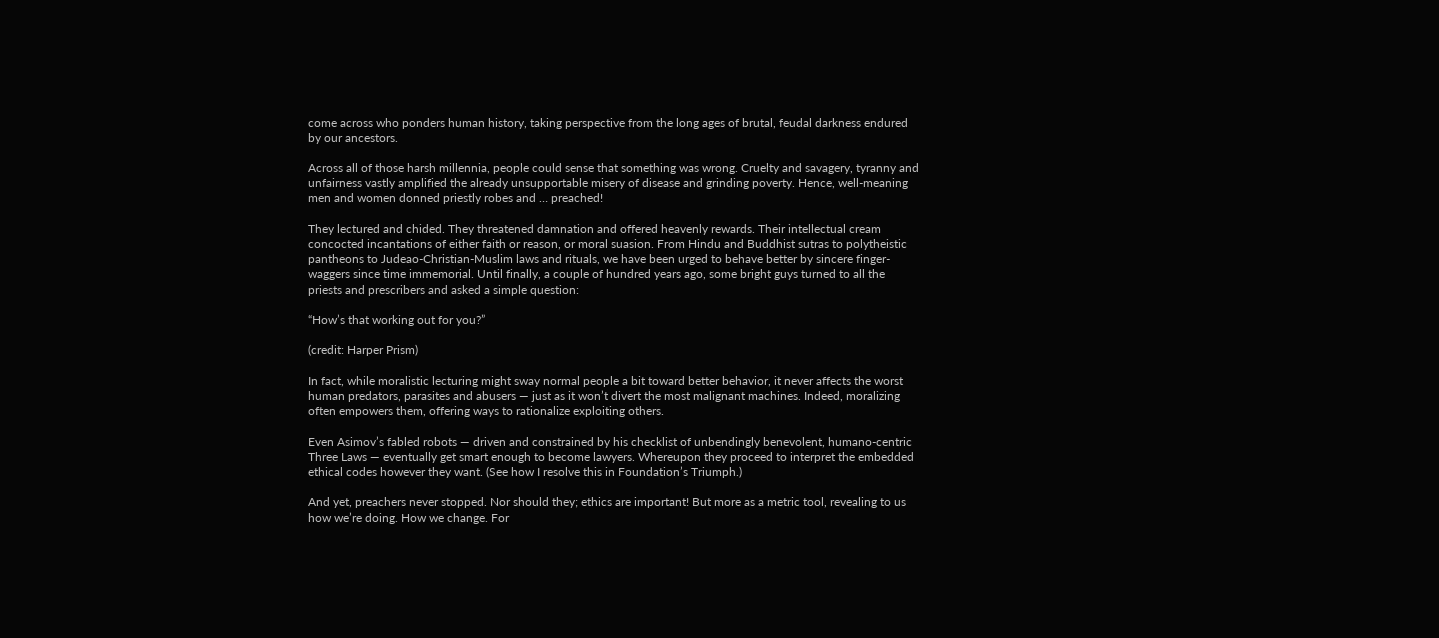come across who ponders human history, taking perspective from the long ages of brutal, feudal darkness endured by our ancestors.

Across all of those harsh millennia, people could sense that something was wrong. Cruelty and savagery, tyranny and unfairness vastly amplified the already unsupportable misery of disease and grinding poverty. Hence, well-meaning men and women donned priestly robes and … preached!

They lectured and chided. They threatened damnation and offered heavenly rewards. Their intellectual cream concocted incantations of either faith or reason, or moral suasion. From Hindu and Buddhist sutras to polytheistic pantheons to Judeao-Christian-Muslim laws and rituals, we have been urged to behave better by sincere finger-waggers since time immemorial. Until finally, a couple of hundred years ago, some bright guys turned to all the priests and prescribers and asked a simple question:

“How’s that working out for you?”

(credit: Harper Prism)

In fact, while moralistic lecturing might sway normal people a bit toward better behavior, it never affects the worst human predators, parasites and abusers — just as it won’t divert the most malignant machines. Indeed, moralizing often empowers them, offering ways to rationalize exploiting others.

Even Asimov’s fabled robots — driven and constrained by his checklist of unbendingly benevolent, humano-centric Three Laws — eventually get smart enough to become lawyers. Whereupon they proceed to interpret the embedded ethical codes however they want. (See how I resolve this in Foundation’s Triumph.)

And yet, preachers never stopped. Nor should they; ethics are important! But more as a metric tool, revealing to us how we’re doing. How we change. For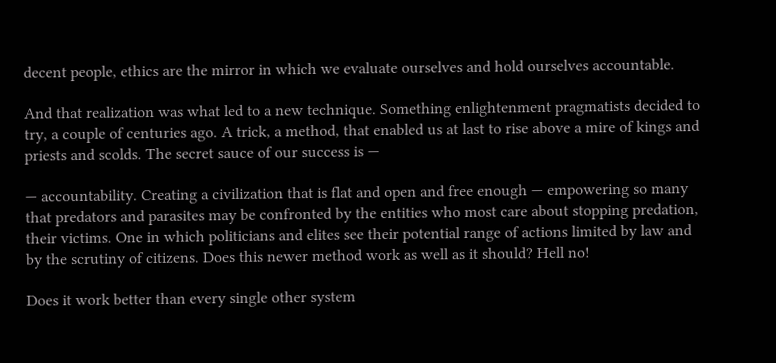decent people, ethics are the mirror in which we evaluate ourselves and hold ourselves accountable.

And that realization was what led to a new technique. Something enlightenment pragmatists decided to try, a couple of centuries ago. A trick, a method, that enabled us at last to rise above a mire of kings and priests and scolds. The secret sauce of our success is —

— accountability. Creating a civilization that is flat and open and free enough — empowering so many that predators and parasites may be confronted by the entities who most care about stopping predation, their victims. One in which politicians and elites see their potential range of actions limited by law and by the scrutiny of citizens. Does this newer method work as well as it should? Hell no!

Does it work better than every single other system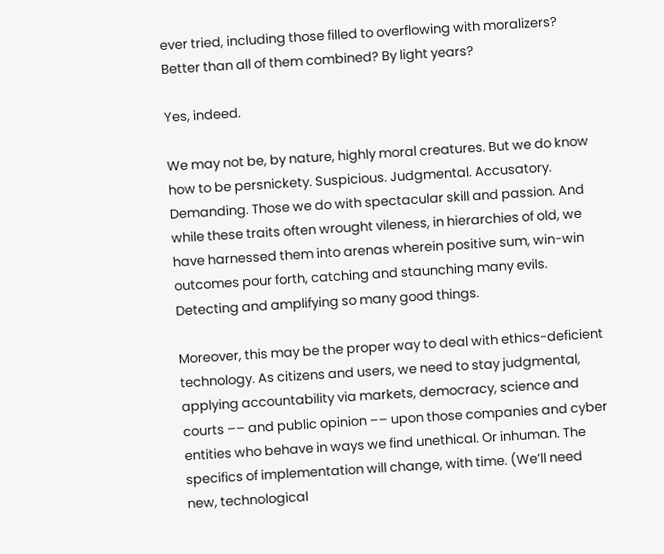ever tried, including those filled to overflowing with moralizers? Better than all of them combined? By light years?

Yes, indeed.

We may not be, by nature, highly moral creatures. But we do know how to be persnickety. Suspicious. Judgmental. Accusatory. Demanding. Those we do with spectacular skill and passion. And while these traits often wrought vileness, in hierarchies of old, we have harnessed them into arenas wherein positive sum, win-win outcomes pour forth, catching and staunching many evils. Detecting and amplifying so many good things.

Moreover, this may be the proper way to deal with ethics-deficient technology. As citizens and users, we need to stay judgmental, applying accountability via markets, democracy, science and courts –– and public opinion –– upon those companies and cyber entities who behave in ways we find unethical. Or inhuman. The specifics of implementation will change, with time. (We’ll need new, technological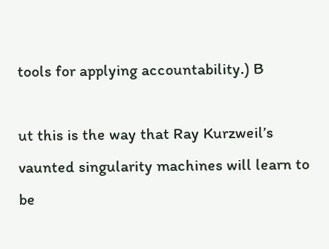tools for applying accountability.) B

ut this is the way that Ray Kurzweil’s vaunted singularity machines will learn to be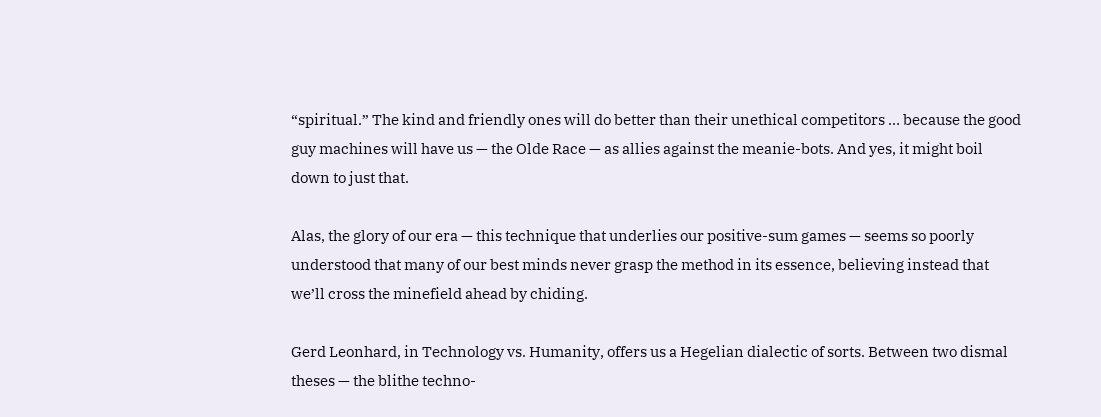“spiritual.” The kind and friendly ones will do better than their unethical competitors … because the good guy machines will have us — the Olde Race — as allies against the meanie-bots. And yes, it might boil down to just that.

Alas, the glory of our era — this technique that underlies our positive-sum games — seems so poorly understood that many of our best minds never grasp the method in its essence, believing instead that we’ll cross the minefield ahead by chiding.

Gerd Leonhard, in Technology vs. Humanity, offers us a Hegelian dialectic of sorts. Between two dismal theses — the blithe techno-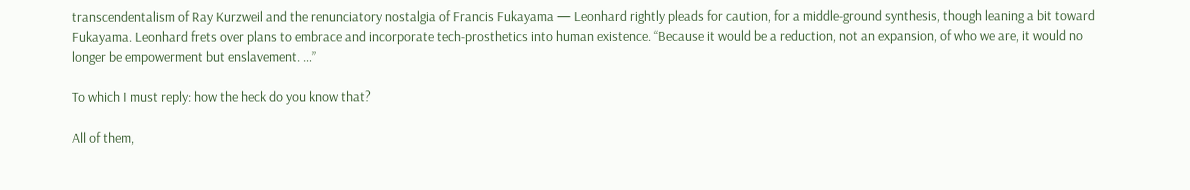transcendentalism of Ray Kurzweil and the renunciatory nostalgia of Francis Fukayama — Leonhard rightly pleads for caution, for a middle-ground synthesis, though leaning a bit toward Fukayama. Leonhard frets over plans to embrace and incorporate tech-prosthetics into human existence. “Because it would be a reduction, not an expansion, of who we are, it would no longer be empowerment but enslavement. …”

To which I must reply: how the heck do you know that?

All of them,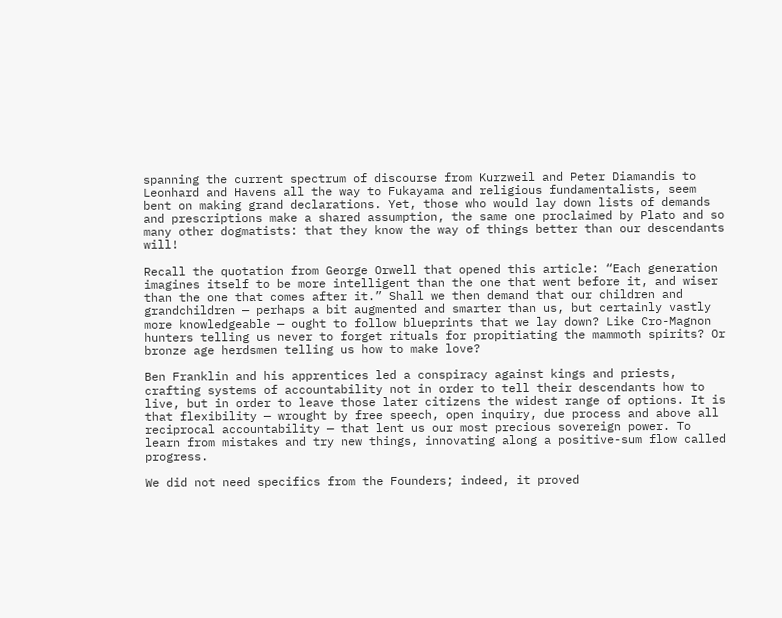spanning the current spectrum of discourse from Kurzweil and Peter Diamandis to Leonhard and Havens all the way to Fukayama and religious fundamentalists, seem bent on making grand declarations. Yet, those who would lay down lists of demands and prescriptions make a shared assumption, the same one proclaimed by Plato and so many other dogmatists: that they know the way of things better than our descendants will!

Recall the quotation from George Orwell that opened this article: “Each generation imagines itself to be more intelligent than the one that went before it, and wiser than the one that comes after it.” Shall we then demand that our children and grandchildren — perhaps a bit augmented and smarter than us, but certainly vastly more knowledgeable — ought to follow blueprints that we lay down? Like Cro-Magnon hunters telling us never to forget rituals for propitiating the mammoth spirits? Or bronze age herdsmen telling us how to make love?

Ben Franklin and his apprentices led a conspiracy against kings and priests, crafting systems of accountability not in order to tell their descendants how to live, but in order to leave those later citizens the widest range of options. It is that flexibility — wrought by free speech, open inquiry, due process and above all reciprocal accountability — that lent us our most precious sovereign power. To learn from mistakes and try new things, innovating along a positive-sum flow called progress.

We did not need specifics from the Founders; indeed, it proved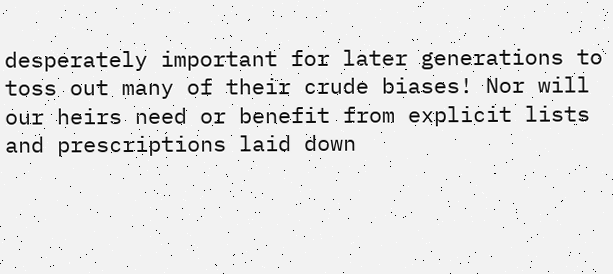desperately important for later generations to toss out many of their crude biases! Nor will our heirs need or benefit from explicit lists and prescriptions laid down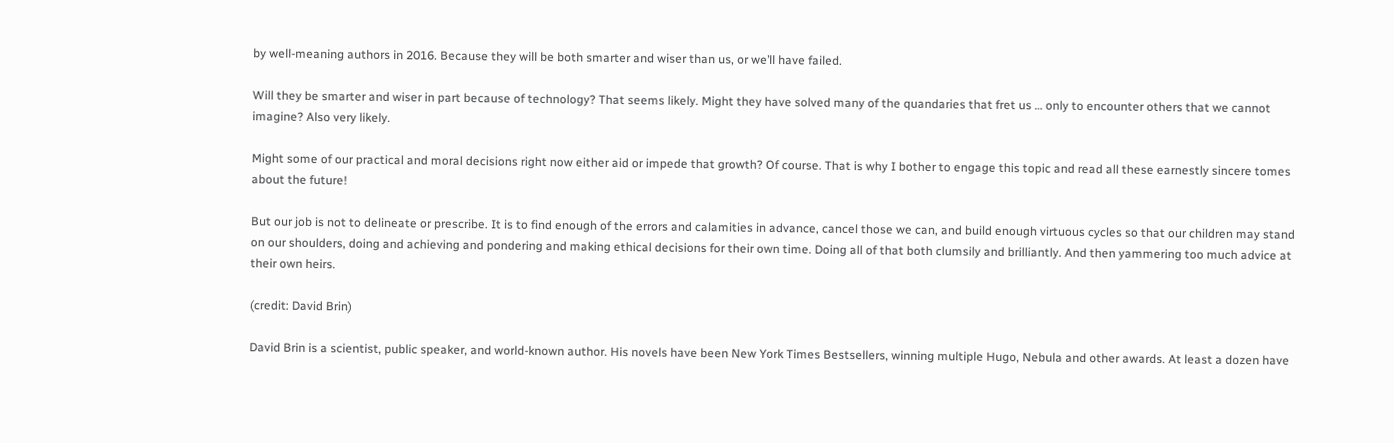by well-meaning authors in 2016. Because they will be both smarter and wiser than us, or we’ll have failed.

Will they be smarter and wiser in part because of technology? That seems likely. Might they have solved many of the quandaries that fret us … only to encounter others that we cannot imagine? Also very likely.

Might some of our practical and moral decisions right now either aid or impede that growth? Of course. That is why I bother to engage this topic and read all these earnestly sincere tomes about the future!

But our job is not to delineate or prescribe. It is to find enough of the errors and calamities in advance, cancel those we can, and build enough virtuous cycles so that our children may stand on our shoulders, doing and achieving and pondering and making ethical decisions for their own time. Doing all of that both clumsily and brilliantly. And then yammering too much advice at their own heirs.

(credit: David Brin)

David Brin is a scientist, public speaker, and world-known author. His novels have been New York Times Bestsellers, winning multiple Hugo, Nebula and other awards. At least a dozen have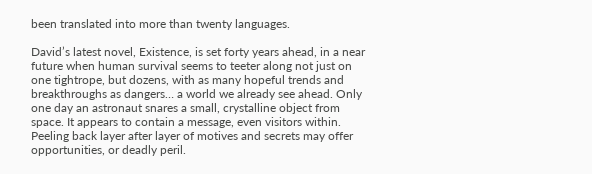been translated into more than twenty languages.

David’s latest novel, Existence, is set forty years ahead, in a near future when human survival seems to teeter along not just on one tightrope, but dozens, with as many hopeful trends and breakthroughs as dangers… a world we already see ahead. Only one day an astronaut snares a small, crystalline object from space. It appears to contain a message, even visitors within. Peeling back layer after layer of motives and secrets may offer opportunities, or deadly peril.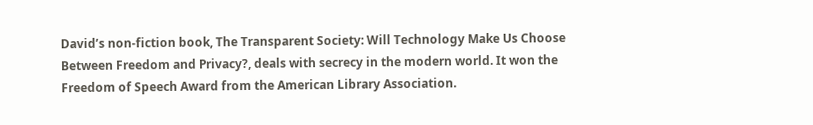David’s non-fiction book, The Transparent Society: Will Technology Make Us Choose Between Freedom and Privacy?, deals with secrecy in the modern world. It won the Freedom of Speech Award from the American Library Association.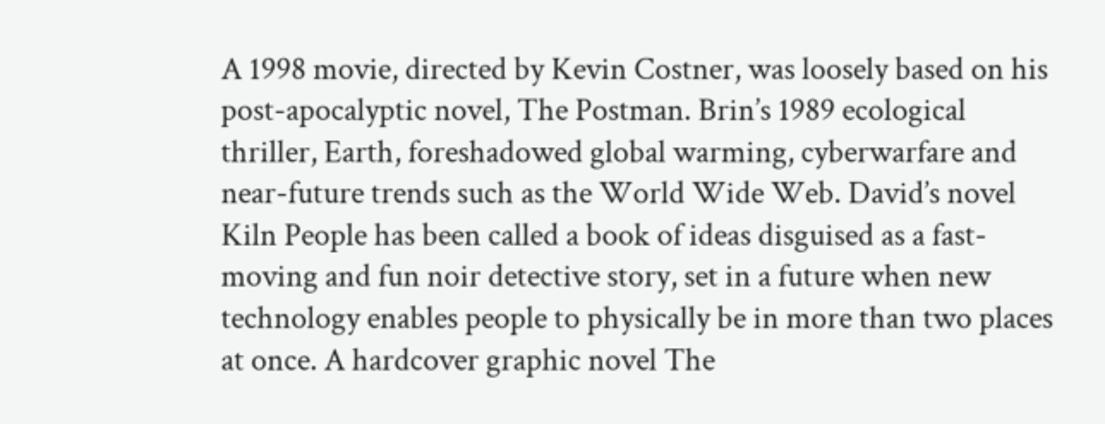A 1998 movie, directed by Kevin Costner, was loosely based on his post-apocalyptic novel, The Postman. Brin’s 1989 ecological thriller, Earth, foreshadowed global warming, cyberwarfare and near-future trends such as the World Wide Web. David’s novel Kiln People has been called a book of ideas disguised as a fast-moving and fun noir detective story, set in a future when new technology enables people to physically be in more than two places at once. A hardcover graphic novel The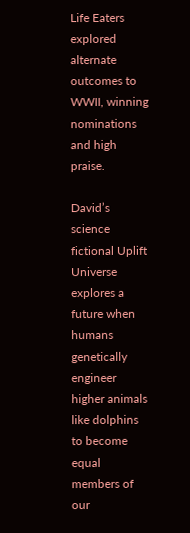Life Eaters explored alternate outcomes to WWII, winning nominations and high praise.

David’s science fictional Uplift Universe explores a future when humans genetically engineer higher animals like dolphins to become equal members of our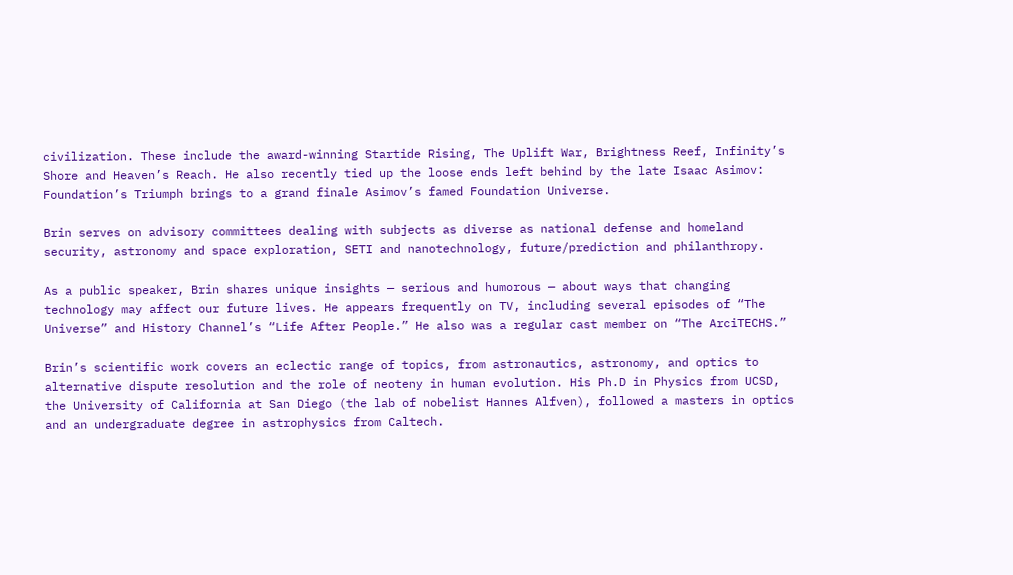civilization. These include the award-winning Startide Rising, The Uplift War, Brightness Reef, Infinity’s Shore and Heaven’s Reach. He also recently tied up the loose ends left behind by the late Isaac Asimov: Foundation’s Triumph brings to a grand finale Asimov’s famed Foundation Universe.

Brin serves on advisory committees dealing with subjects as diverse as national defense and homeland security, astronomy and space exploration, SETI and nanotechnology, future/prediction and philanthropy.

As a public speaker, Brin shares unique insights — serious and humorous — about ways that changing technology may affect our future lives. He appears frequently on TV, including several episodes of “The Universe” and History Channel’s “Life After People.” He also was a regular cast member on “The ArciTECHS.”

Brin’s scientific work covers an eclectic range of topics, from astronautics, astronomy, and optics to alternative dispute resolution and the role of neoteny in human evolution. His Ph.D in Physics from UCSD,  the University of California at San Diego (the lab of nobelist Hannes Alfven), followed a masters in optics and an undergraduate degree in astrophysics from Caltech.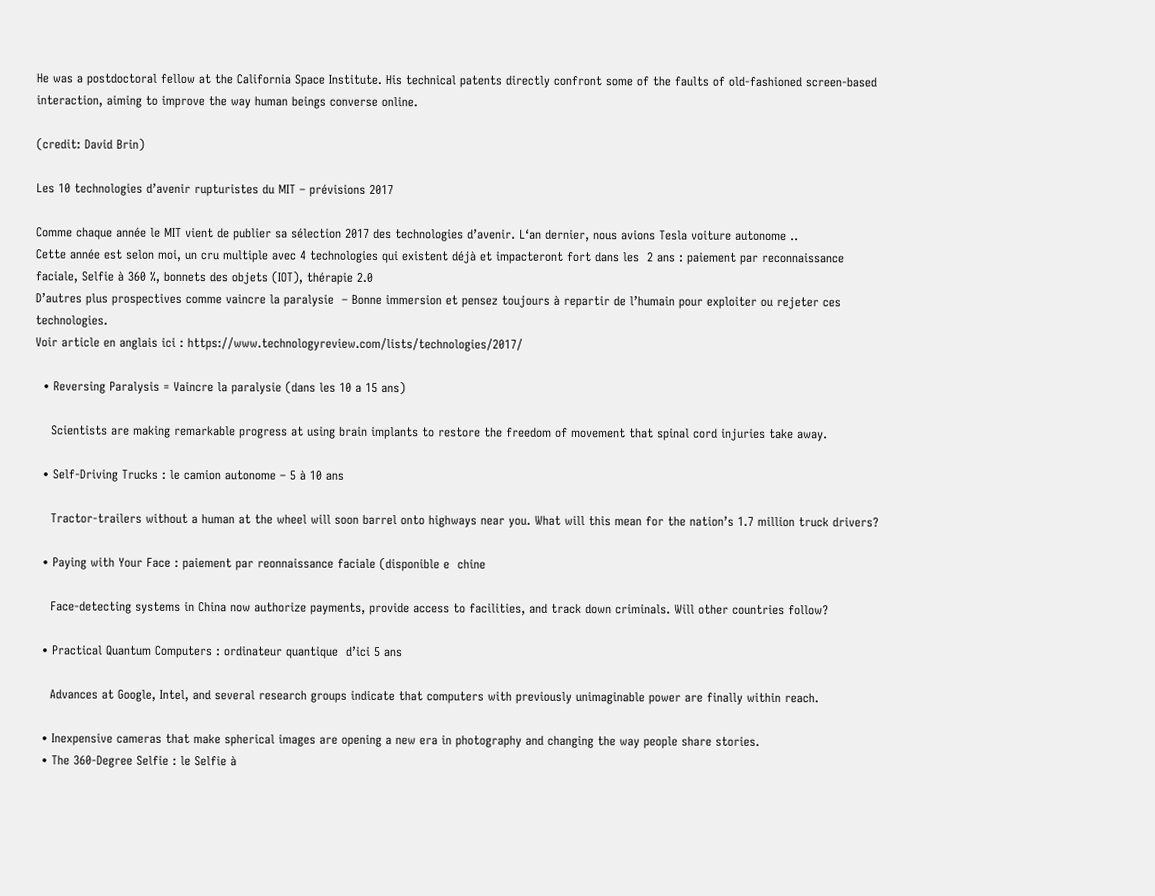He was a postdoctoral fellow at the California Space Institute. His technical patents directly confront some of the faults of old-fashioned screen-based interaction, aiming to improve the way human beings converse online.

(credit: David Brin)

Les 10 technologies d’avenir rupturistes du MIT – prévisions 2017

Comme chaque année le MIT vient de publier sa sélection 2017 des technologies d’avenir. L‘an dernier, nous avions Tesla voiture autonome ..
Cette année est selon moi, un cru multiple avec 4 technologies qui existent déjà et impacteront fort dans les  2 ans : paiement par reconnaissance  faciale, Selfie à 360 %, bonnets des objets (IOT), thérapie 2.0
D’autres plus prospectives comme vaincre la paralysie  – Bonne immersion et pensez toujours à repartir de l’humain pour exploiter ou rejeter ces technologies.
Voir article en anglais ici : https://www.technologyreview.com/lists/technologies/2017/

  • Reversing Paralysis = Vaincre la paralysie (dans les 10 a 15 ans)

    Scientists are making remarkable progress at using brain implants to restore the freedom of movement that spinal cord injuries take away.

  • Self-Driving Trucks : le camion autonome – 5 à 10 ans

    Tractor-trailers without a human at the wheel will soon barrel onto highways near you. What will this mean for the nation’s 1.7 million truck drivers?

  • Paying with Your Face : paiement par reonnaissance faciale (disponible e  chine

    Face-detecting systems in China now authorize payments, provide access to facilities, and track down criminals. Will other countries follow?

  • Practical Quantum Computers : ordinateur quantique  d’ici 5 ans

    Advances at Google, Intel, and several research groups indicate that computers with previously unimaginable power are finally within reach.

  • Inexpensive cameras that make spherical images are opening a new era in photography and changing the way people share stories.
  • The 360-Degree Selfie : le Selfie à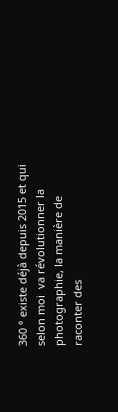360 ° existe déjà depuis 2015 et qui selon moi  va révolutionner la photographie, la manière de raconter des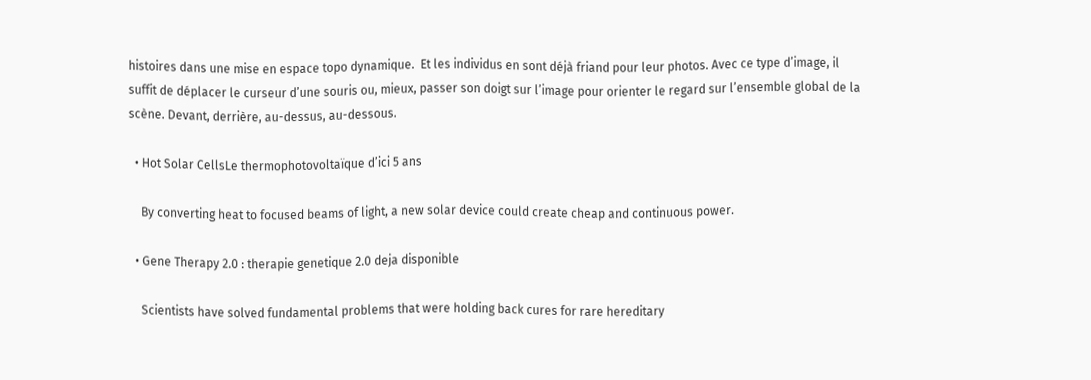histoires dans une mise en espace topo dynamique.  Et les individus en sont déjà friand pour leur photos. Avec ce type d’image, il suffit de déplacer le curseur d’une souris ou, mieux, passer son doigt sur l’image pour orienter le regard sur l’ensemble global de la scène. Devant, derrière, au-dessus, au-dessous.

  • Hot Solar CellsLe thermophotovoltaïque d’ici 5 ans

    By converting heat to focused beams of light, a new solar device could create cheap and continuous power.

  • Gene Therapy 2.0 : therapie genetique 2.0 deja disponible

    Scientists have solved fundamental problems that were holding back cures for rare hereditary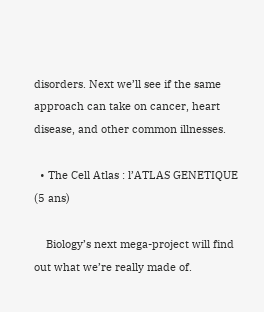disorders. Next we’ll see if the same approach can take on cancer, heart disease, and other common illnesses.

  • The Cell Atlas : l’ATLAS GENETIQUE (5 ans)

    Biology’s next mega-project will find out what we’re really made of.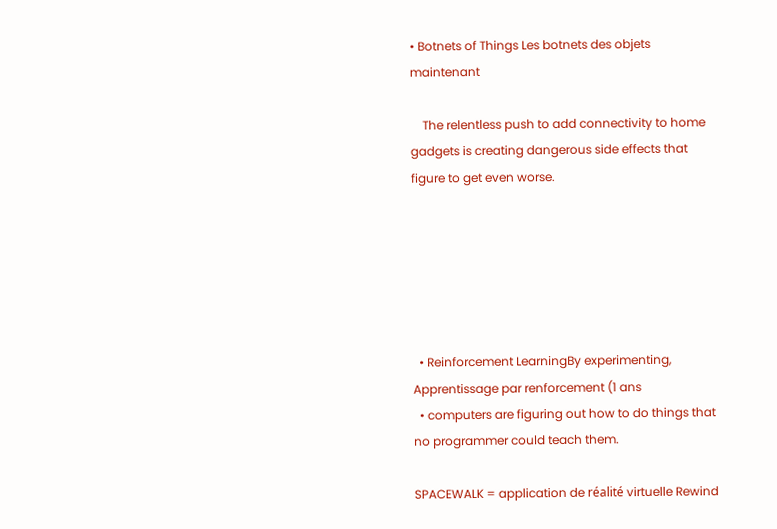• Botnets of Things Les botnets des objets maintenant

    The relentless push to add connectivity to home gadgets is creating dangerous side effects that figure to get even worse.






  • Reinforcement LearningBy experimenting,  Apprentissage par renforcement (1 ans
  • computers are figuring out how to do things that no programmer could teach them.

SPACEWALK = application de réalité virtuelle Rewind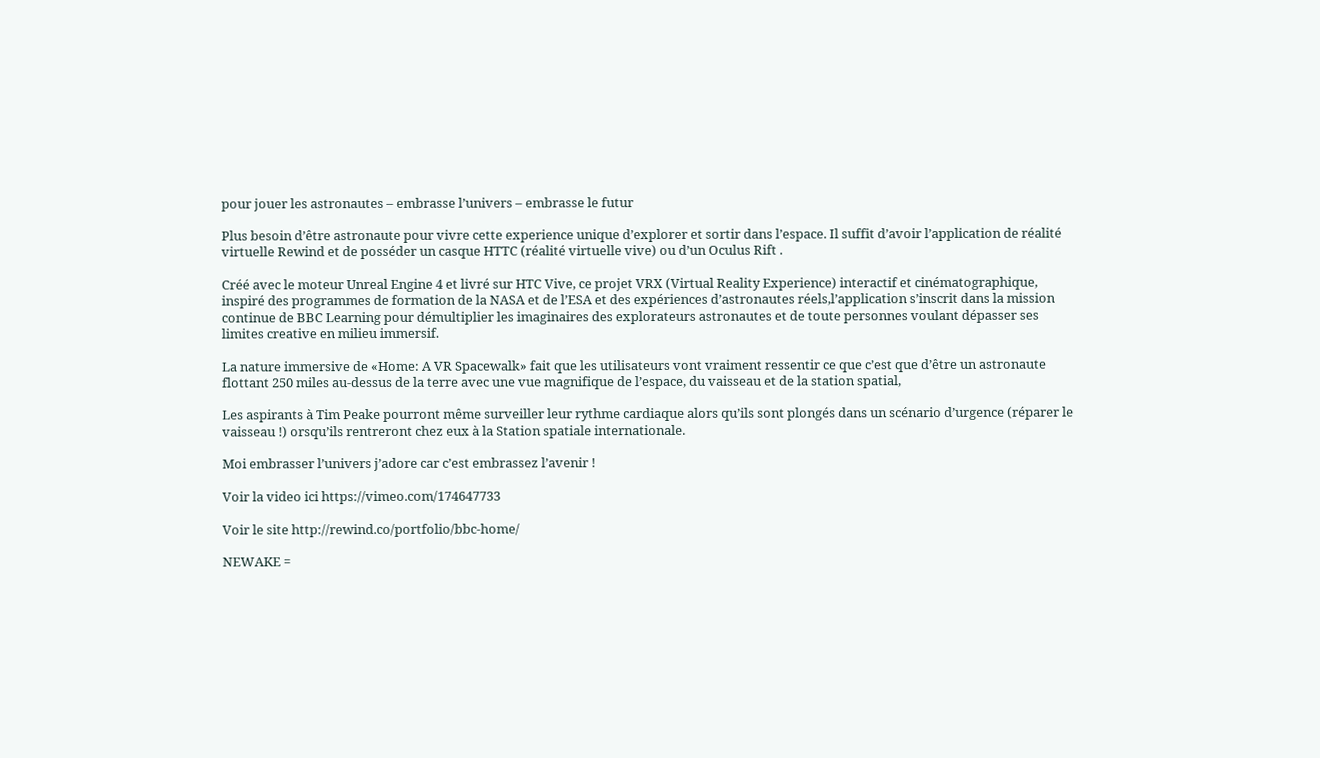pour jouer les astronautes – embrasse l’univers – embrasse le futur

Plus besoin d’être astronaute pour vivre cette experience unique d’explorer et sortir dans l’espace. Il suffit d’avoir l’application de réalité virtuelle Rewind et de posséder un casque HTTC (réalité virtuelle vive) ou d’un Oculus Rift .

Créé avec le moteur Unreal Engine 4 et livré sur HTC Vive, ce projet VRX (Virtual Reality Experience) interactif et cinématographique, inspiré des programmes de formation de la NASA et de l’ESA et des expériences d’astronautes réels,l’application s’inscrit dans la mission continue de BBC Learning pour démultiplier les imaginaires des explorateurs astronautes et de toute personnes voulant dépasser ses limites creative en milieu immersif.

La nature immersive de «Home: A VR Spacewalk» fait que les utilisateurs vont vraiment ressentir ce que c’est que d’être un astronaute flottant 250 miles au-dessus de la terre avec une vue magnifique de l’espace, du vaisseau et de la station spatial,

Les aspirants à Tim Peake pourront même surveiller leur rythme cardiaque alors qu’ils sont plongés dans un scénario d’urgence (réparer le vaisseau !) orsqu’ils rentreront chez eux à la Station spatiale internationale.

Moi embrasser l’univers j’adore car c’est embrassez l’avenir !

Voir la video ici https://vimeo.com/174647733

Voir le site http://rewind.co/portfolio/bbc-home/

NEWAKE =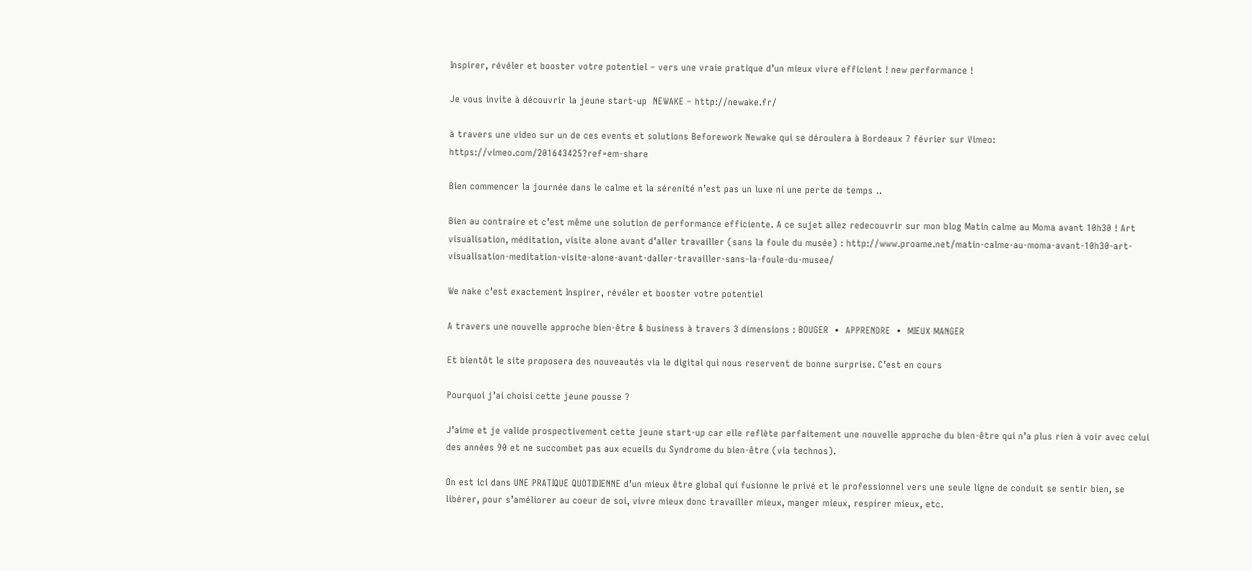Inspirer, révéler et booster votre potentiel – vers une vraie pratique d’un mieux vivre efficient ! new performance !

Je vous invite à découvrir la jeune start-up  NEWAKE – http://newake.fr/

à travers une video sur un de ces events et solutions Beforework Newake qui se déroulera à Bordeaux 7 février sur Vimeo: https://vimeo.com/201643425?ref=em-share

Bien commencer la journée dans le calme et la sérenité n’est pas un luxe ni une perte de temps ..

Bien au contraire et c’est même une solution de performance efficiente. A ce sujet allez redecouvrir sur mon blog Matin calme au Moma avant 10h30 ! Art visualisation, méditation, visite alone avant d’aller travailler (sans la foule du musée) : http://www.proame.net/matin-calme-au-moma-avant-10h30-art-visualisation-meditation-visite-alone-avant-daller-travailler-sans-la-foule-du-musee/

We nake c’est exactement Inspirer, révéler et booster votre potentiel

A travers une nouvelle approche bien-être & business à travers 3 dimensions : BOUGER  •  APPRENDRE  •  MIEUX MANGER

Et bientôt le site proposera des nouveautés via le digital qui nous reservent de bonne surprise. C’est en cours

Pourquoi j’ai choisi cette jeune pousse ?

J’aime et je valide prospectivement cette jeune start-up car elle reflète parfaitement une nouvelle approche du bien-être qui n’a plus rien à voir avec celui des années 90 et ne succombet pas aux ecueils du Syndrome du bien-être (via technos).

On est ici dans UNE PRATIQUE QUOTIDIENNE d’un mieux être global qui fusionne le privé et le professionnel vers une seule ligne de conduit se sentir bien, se libérer, pour s’améliorer au coeur de soi, vivre mieux donc travailler mieux, manger mieux, respirer mieux, etc.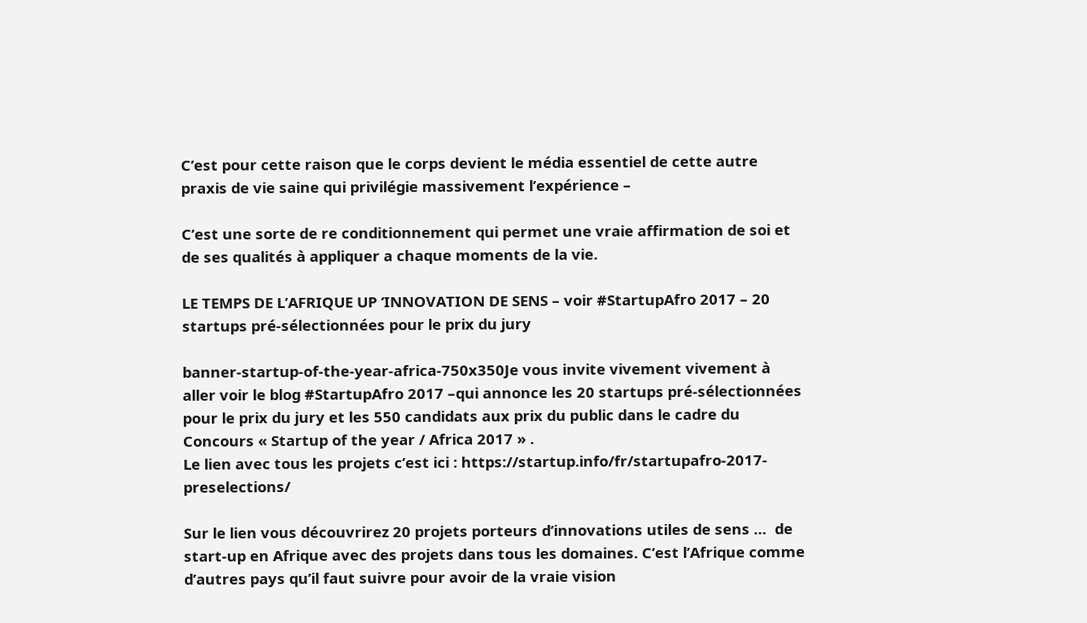C’est pour cette raison que le corps devient le média essentiel de cette autre praxis de vie saine qui privilégie massivement l’expérience –

C’est une sorte de re conditionnement qui permet une vraie affirmation de soi et de ses qualités à appliquer a chaque moments de la vie.

LE TEMPS DE L’AFRIQUE UP ‘INNOVATION DE SENS – voir #StartupAfro 2017 – 20 startups pré-sélectionnées pour le prix du jury

banner-startup-of-the-year-africa-750x350Je vous invite vivement vivement à aller voir le blog #StartupAfro 2017 –qui annonce les 20 startups pré-sélectionnées pour le prix du jury et les 550 candidats aux prix du public dans le cadre du Concours « Startup of the year / Africa 2017 » .
Le lien avec tous les projets c’est ici : https://startup.info/fr/startupafro-2017-preselections/

Sur le lien vous découvrirez 20 projets porteurs d’innovations utiles de sens …  de start-up en Afrique avec des projets dans tous les domaines. C’est l’Afrique comme d’autres pays qu’il faut suivre pour avoir de la vraie vision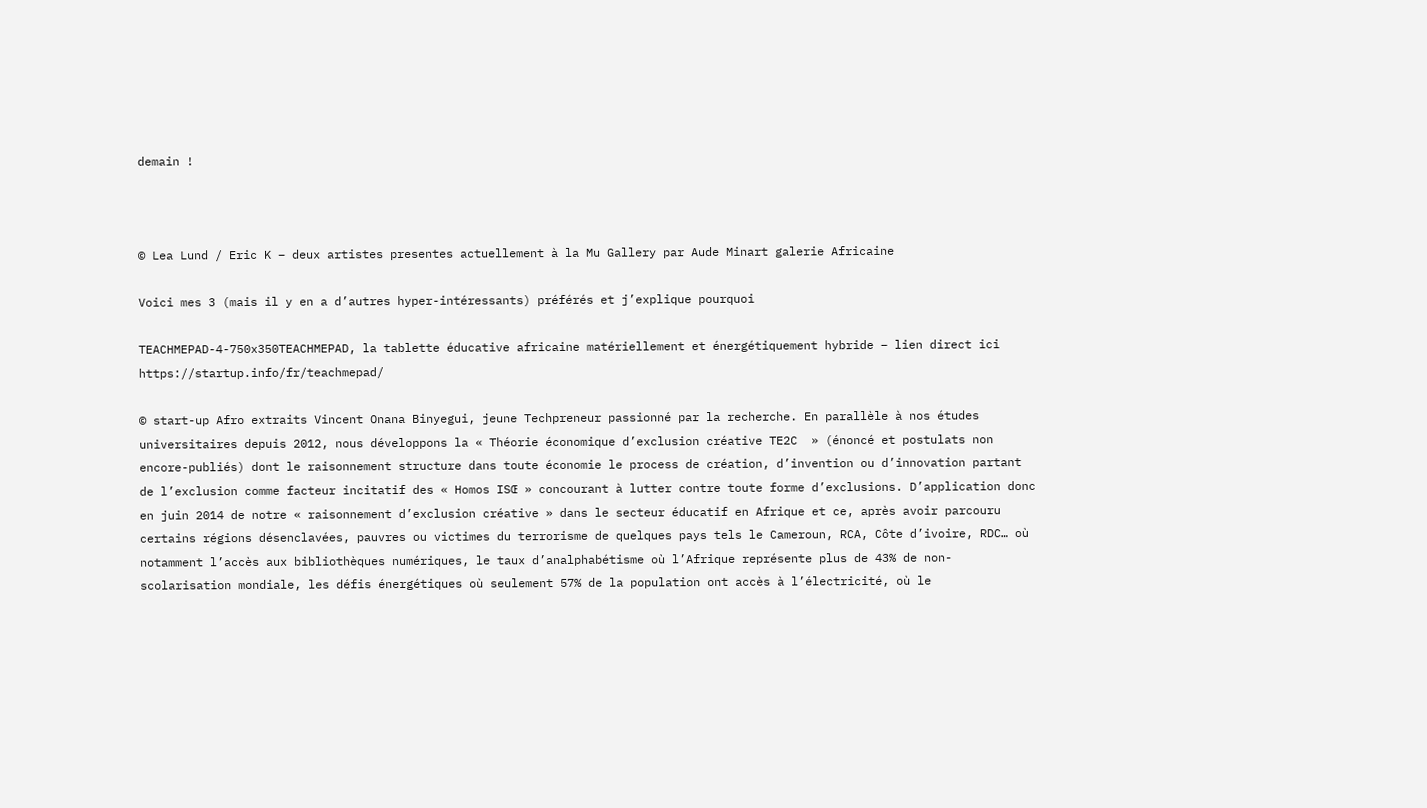demain !



© Lea Lund / Eric K – deux artistes presentes actuellement à la Mu Gallery par Aude Minart galerie Africaine

Voici mes 3 (mais il y en a d’autres hyper-intéressants) préférés et j’explique pourquoi

TEACHMEPAD-4-750x350TEACHMEPAD, la tablette éducative africaine matériellement et énergétiquement hybride – lien direct ici https://startup.info/fr/teachmepad/

© start-up Afro extraits Vincent Onana Binyegui, jeune Techpreneur passionné par la recherche. En parallèle à nos études universitaires depuis 2012, nous développons la « Théorie économique d’exclusion créative TE2C  » (énoncé et postulats non encore-publiés) dont le raisonnement structure dans toute économie le process de création, d’invention ou d’innovation partant de l’exclusion comme facteur incitatif des « Homos ISŒ » concourant à lutter contre toute forme d’exclusions. D’application donc en juin 2014 de notre « raisonnement d’exclusion créative » dans le secteur éducatif en Afrique et ce, après avoir parcouru certains régions désenclavées, pauvres ou victimes du terrorisme de quelques pays tels le Cameroun, RCA, Côte d’ivoire, RDC… où notamment l’accès aux bibliothèques numériques, le taux d’analphabétisme où l’Afrique représente plus de 43% de non-scolarisation mondiale, les défis énergétiques où seulement 57% de la population ont accès à l’électricité, où le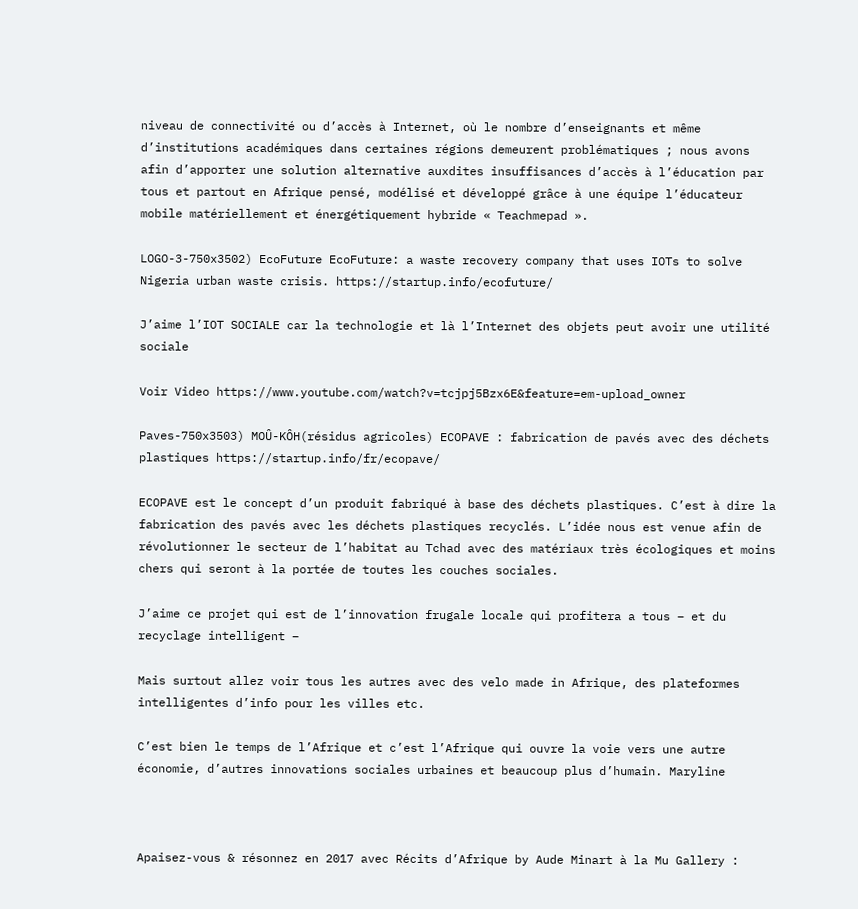niveau de connectivité ou d’accès à Internet, où le nombre d’enseignants et même d’institutions académiques dans certaines régions demeurent problématiques ; nous avons afin d’apporter une solution alternative auxdites insuffisances d’accès à l’éducation par tous et partout en Afrique pensé, modélisé et développé grâce à une équipe l’éducateur mobile matériellement et énergétiquement hybride « Teachmepad ».

LOGO-3-750x3502) EcoFuture EcoFuture: a waste recovery company that uses IOTs to solve Nigeria urban waste crisis. https://startup.info/ecofuture/

J’aime l’IOT SOCIALE car la technologie et là l’Internet des objets peut avoir une utilité sociale

Voir Video https://www.youtube.com/watch?v=tcjpj5Bzx6E&feature=em-upload_owner

Paves-750x3503) MOÛ-KÔH(résidus agricoles) ECOPAVE : fabrication de pavés avec des déchets plastiques https://startup.info/fr/ecopave/

ECOPAVE est le concept d’un produit fabriqué à base des déchets plastiques. C’est à dire la fabrication des pavés avec les déchets plastiques recyclés. L’idée nous est venue afin de révolutionner le secteur de l’habitat au Tchad avec des matériaux très écologiques et moins chers qui seront à la portée de toutes les couches sociales.

J’aime ce projet qui est de l’innovation frugale locale qui profitera a tous – et du recyclage intelligent –

Mais surtout allez voir tous les autres avec des velo made in Afrique, des plateformes intelligentes d’info pour les villes etc.

C’est bien le temps de l’Afrique et c’est l’Afrique qui ouvre la voie vers une autre économie, d’autres innovations sociales urbaines et beaucoup plus d’humain. Maryline



Apaisez-vous & résonnez en 2017 avec Récits d’Afrique by Aude Minart à la Mu Gallery :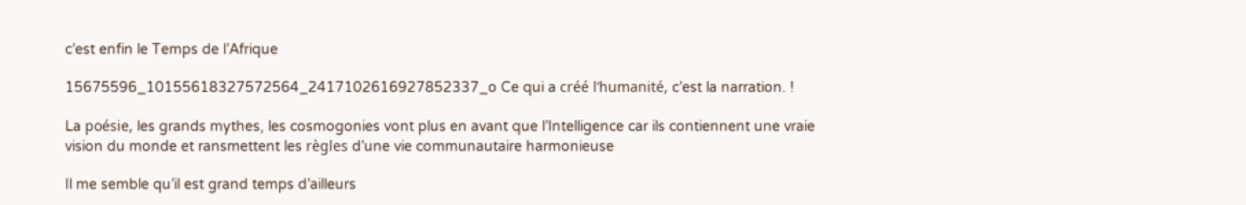c’est enfin le Temps de l’Afrique

15675596_10155618327572564_2417102616927852337_o Ce qui a créé l’humanité, c’est la narration. !

La poésie, les grands mythes, les cosmogonies vont plus en avant que l’Intelligence car ils contiennent une vraie vision du monde et ransmettent les règles d’une vie communautaire harmonieuse

Il me semble qu’il est grand temps d’ailleurs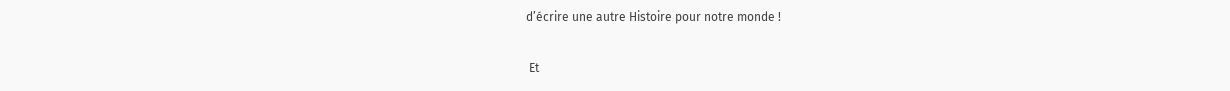d’écrire une autre Histoire pour notre monde !

 Et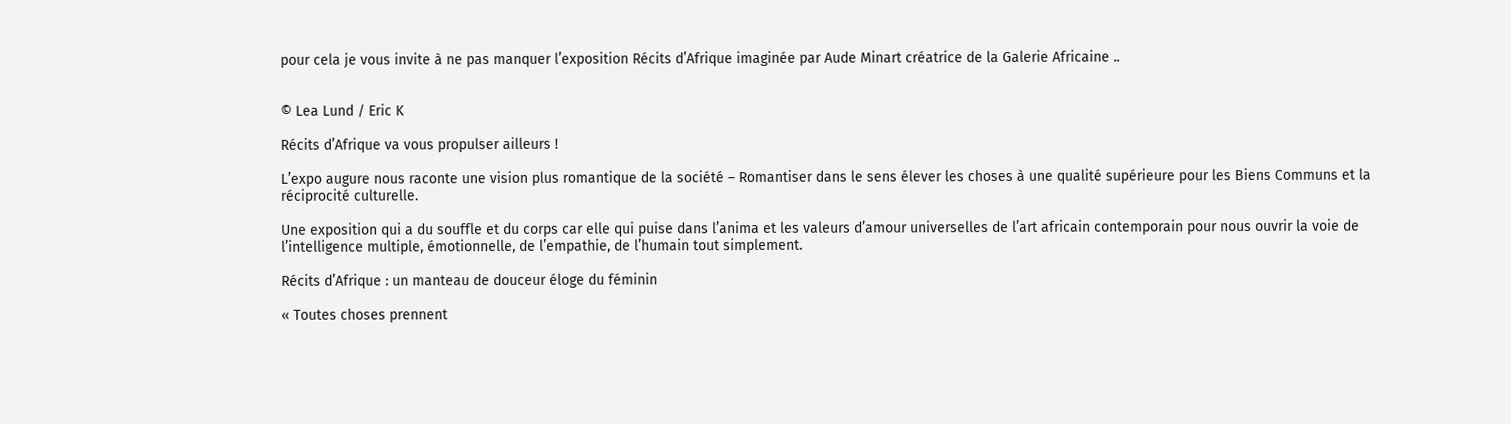pour cela je vous invite à ne pas manquer l’exposition Récits d’Afrique imaginée par Aude Minart créatrice de la Galerie Africaine ..


© Lea Lund / Eric K

Récits d’Afrique va vous propulser ailleurs !

L’expo augure nous raconte une vision plus romantique de la société – Romantiser dans le sens élever les choses à une qualité supérieure pour les Biens Communs et la réciprocité culturelle.

Une exposition qui a du souffle et du corps car elle qui puise dans l’anima et les valeurs d’amour universelles de l’art africain contemporain pour nous ouvrir la voie de l’intelligence multiple, émotionnelle, de l’empathie, de l’humain tout simplement.

Récits d’Afrique : un manteau de douceur éloge du féminin

« Toutes choses prennent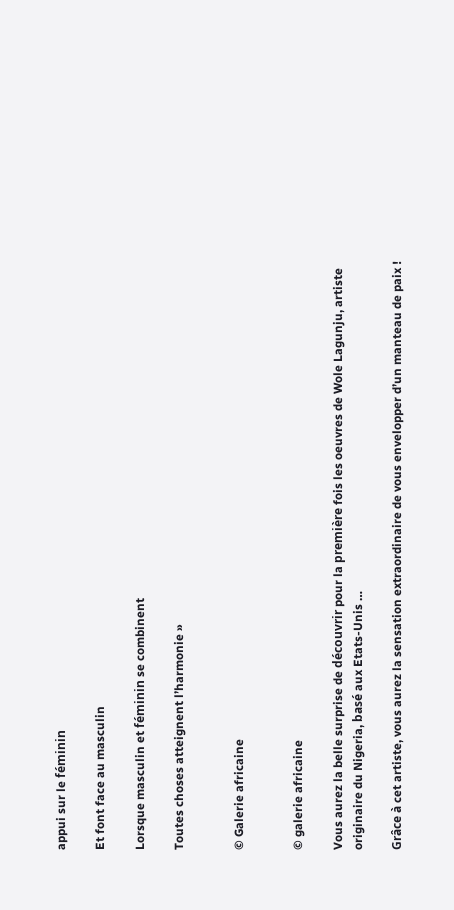appui sur le féminin

Et font face au masculin

Lorsque masculin et féminin se combinent

Toutes choses atteignent l’harmonie »


© Galerie africaine


© galerie africaine

Vous aurez la belle surprise de découvrir pour la première fois les oeuvres de Wole Lagunju, artiste originaire du Nigeria, basé aux Etats-Unis …

Grâce à cet artiste, vous aurez la sensation extraordinaire de vous envelopper d’un manteau de paix !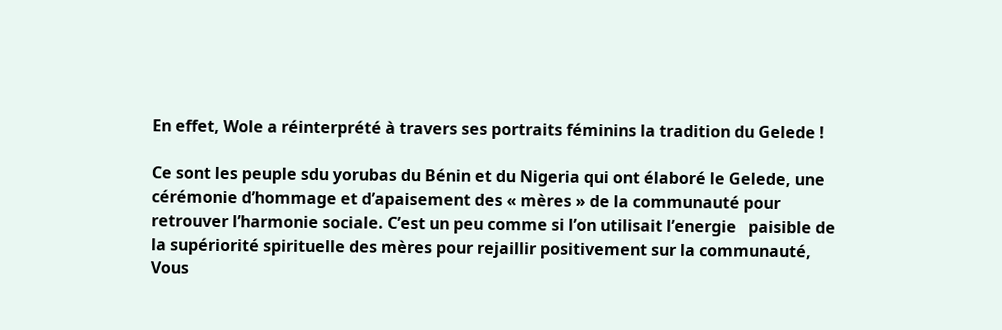En effet, Wole a réinterprété à travers ses portraits féminins la tradition du Gelede !

Ce sont les peuple sdu yorubas du Bénin et du Nigeria qui ont élaboré le Gelede, une cérémonie d’hommage et d’apaisement des « mères » de la communauté pour retrouver l’harmonie sociale. C’est un peu comme si l’on utilisait l’energie   paisible de la supériorité spirituelle des mères pour rejaillir positivement sur la communauté, Vous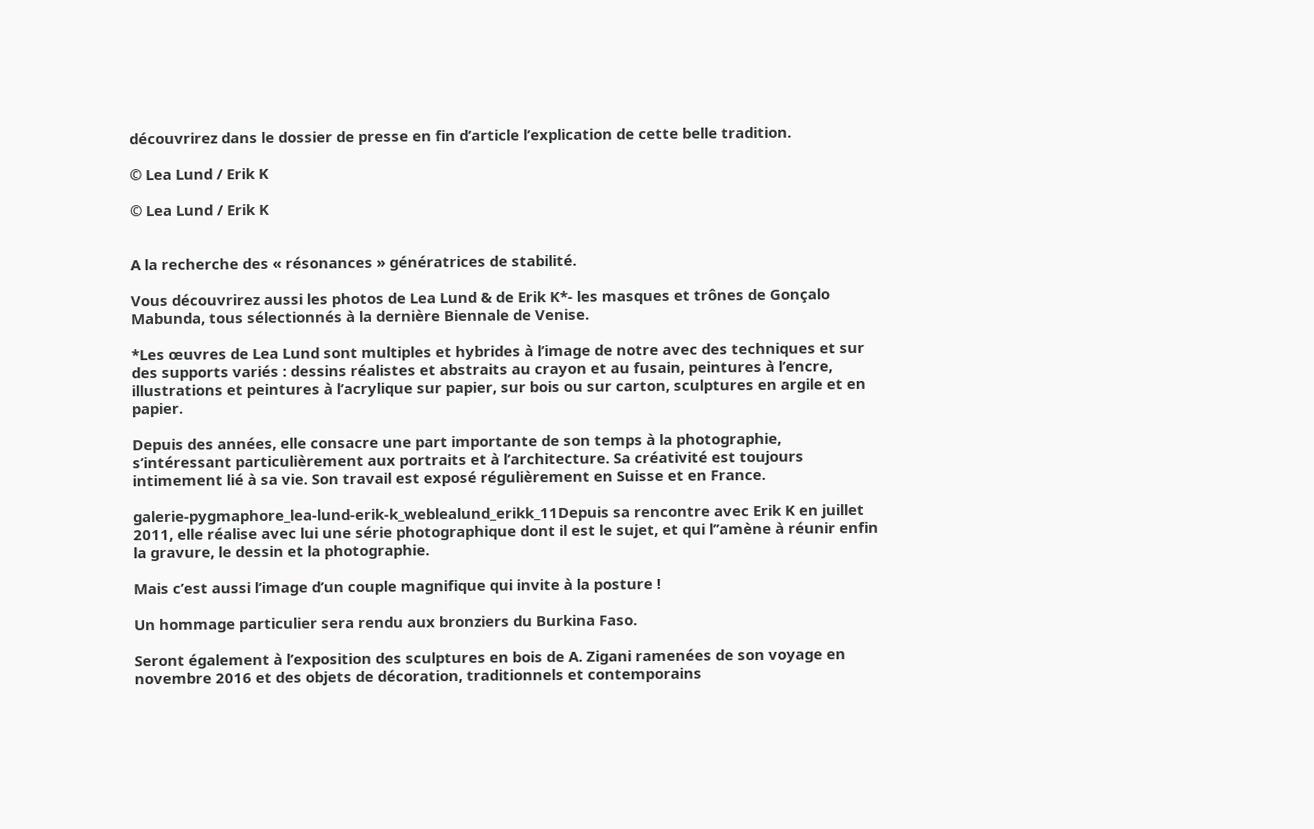découvrirez dans le dossier de presse en fin d’article l’explication de cette belle tradition.

© Lea Lund / Erik K

© Lea Lund / Erik K


A la recherche des « résonances » génératrices de stabilité.

Vous découvrirez aussi les photos de Lea Lund & de Erik K*- les masques et trônes de Gonçalo Mabunda, tous sélectionnés à la dernière Biennale de Venise.

*Les œuvres de Lea Lund sont multiples et hybrides à l’image de notre avec des techniques et sur des supports variés : dessins réalistes et abstraits au crayon et au fusain, peintures à l’encre, illustrations et peintures à l’acrylique sur papier, sur bois ou sur carton, sculptures en argile et en papier.

Depuis des années, elle consacre une part importante de son temps à la photographie, s’intéressant particulièrement aux portraits et à l’architecture. Sa créativité est toujours intimement lié à sa vie. Son travail est exposé régulièrement en Suisse et en France.

galerie-pygmaphore_lea-lund-erik-k_weblealund_erikk_11Depuis sa rencontre avec Erik K en juillet 2011, elle réalise avec lui une série photographique dont il est le sujet, et qui l’’amène à réunir enfin la gravure, le dessin et la photographie.

Mais c’est aussi l’image d’un couple magnifique qui invite à la posture !

Un hommage particulier sera rendu aux bronziers du Burkina Faso.

Seront également à l’exposition des sculptures en bois de A. Zigani ramenées de son voyage en novembre 2016 et des objets de décoration, traditionnels et contemporains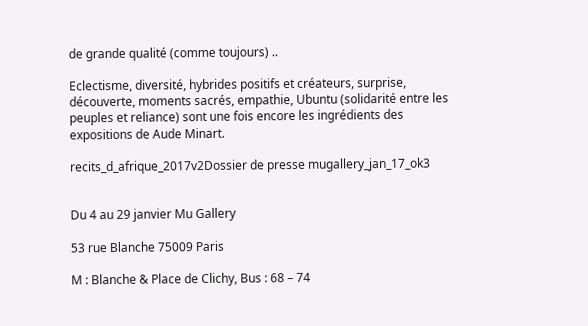de grande qualité (comme toujours) ..

Eclectisme, diversité, hybrides positifs et créateurs, surprise, découverte, moments sacrés, empathie, Ubuntu (solidarité entre les peuples et reliance) sont une fois encore les ingrédients des expositions de Aude Minart.

recits_d_afrique_2017v2Dossier de presse mugallery_jan_17_ok3


Du 4 au 29 janvier Mu Gallery

53 rue Blanche 75009 Paris

M : Blanche & Place de Clichy, Bus : 68 – 74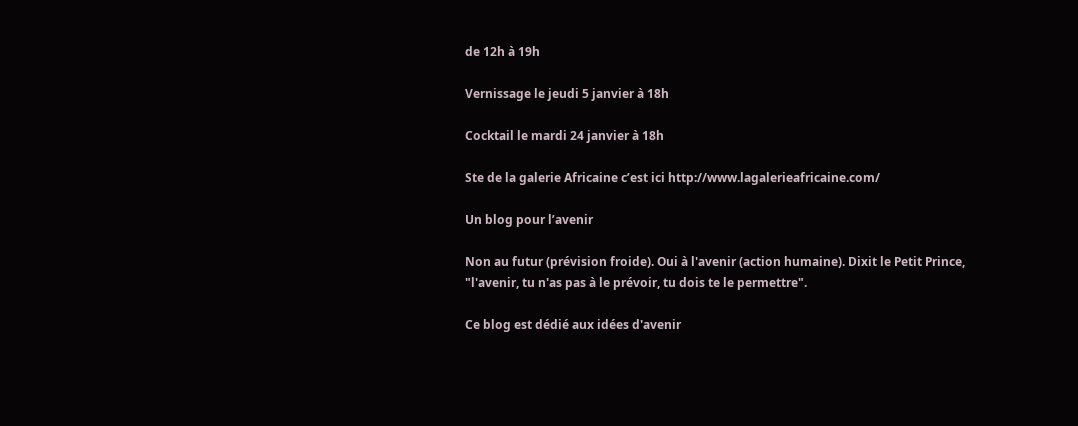de 12h à 19h

Vernissage le jeudi 5 janvier à 18h

Cocktail le mardi 24 janvier à 18h

Ste de la galerie Africaine c’est ici http://www.lagalerieafricaine.com/

Un blog pour l’avenir

Non au futur (prévision froide). Oui à l'avenir (action humaine). Dixit le Petit Prince, "l'avenir, tu n'as pas à le prévoir, tu dois te le permettre".

Ce blog est dédié aux idées d'avenir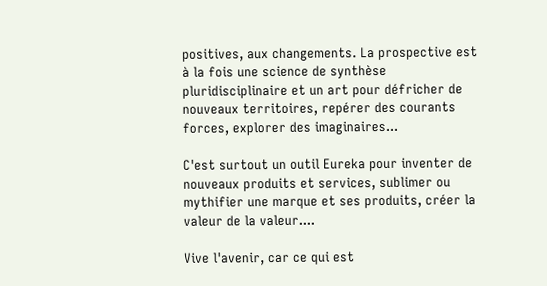positives, aux changements. La prospective est à la fois une science de synthèse pluridisciplinaire et un art pour défricher de nouveaux territoires, repérer des courants forces, explorer des imaginaires...

C'est surtout un outil Eureka pour inventer de nouveaux produits et services, sublimer ou mythifier une marque et ses produits, créer la valeur de la valeur....

Vive l'avenir, car ce qui est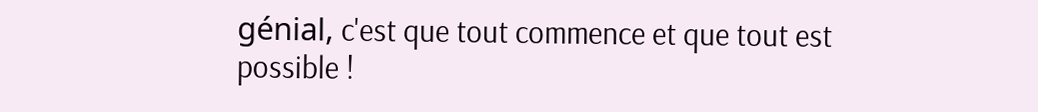génial, c'est que tout commence et que tout est possible !